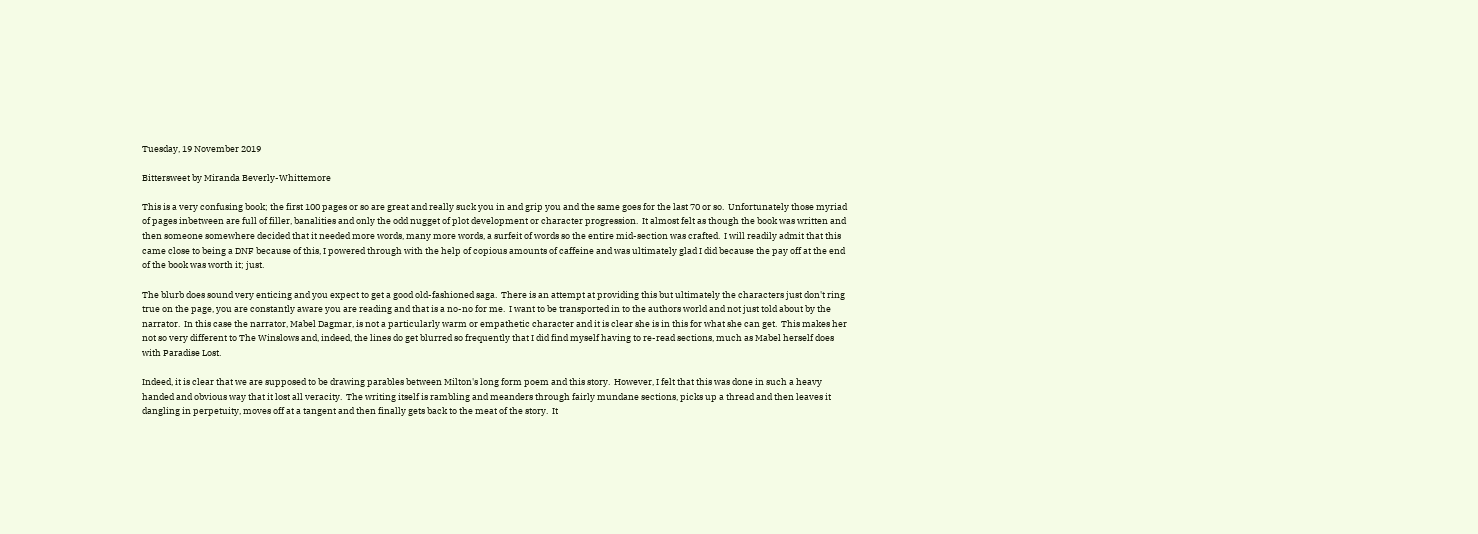Tuesday, 19 November 2019

Bittersweet by Miranda Beverly-Whittemore

This is a very confusing book; the first 100 pages or so are great and really suck you in and grip you and the same goes for the last 70 or so.  Unfortunately those myriad of pages inbetween are full of filler, banalities and only the odd nugget of plot development or character progression.  It almost felt as though the book was written and then someone somewhere decided that it needed more words, many more words, a surfeit of words so the entire mid-section was crafted.  I will readily admit that this came close to being a DNF because of this, I powered through with the help of copious amounts of caffeine and was ultimately glad I did because the pay off at the end of the book was worth it; just.

The blurb does sound very enticing and you expect to get a good old-fashioned saga.  There is an attempt at providing this but ultimately the characters just don't ring true on the page, you are constantly aware you are reading and that is a no-no for me.  I want to be transported in to the authors world and not just told about by the narrator.  In this case the narrator, Mabel Dagmar, is not a particularly warm or empathetic character and it is clear she is in this for what she can get.  This makes her not so very different to The Winslows and, indeed, the lines do get blurred so frequently that I did find myself having to re-read sections, much as Mabel herself does with Paradise Lost.

Indeed, it is clear that we are supposed to be drawing parables between Milton's long form poem and this story.  However, I felt that this was done in such a heavy handed and obvious way that it lost all veracity.  The writing itself is rambling and meanders through fairly mundane sections, picks up a thread and then leaves it dangling in perpetuity, moves off at a tangent and then finally gets back to the meat of the story.  It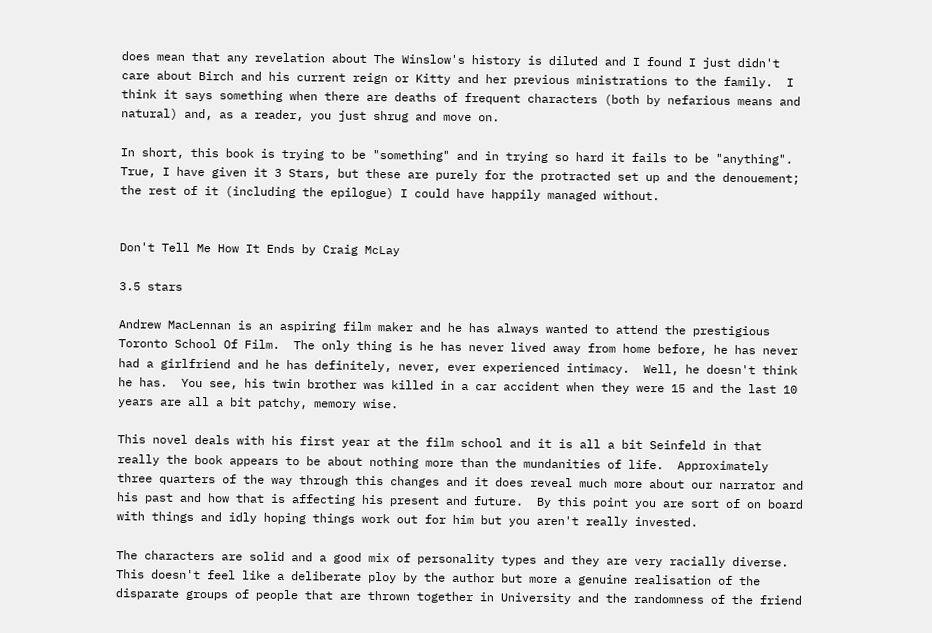does mean that any revelation about The Winslow's history is diluted and I found I just didn't care about Birch and his current reign or Kitty and her previous ministrations to the family.  I think it says something when there are deaths of frequent characters (both by nefarious means and natural) and, as a reader, you just shrug and move on.

In short, this book is trying to be "something" and in trying so hard it fails to be "anything".  True, I have given it 3 Stars, but these are purely for the protracted set up and the denouement; the rest of it (including the epilogue) I could have happily managed without.


Don't Tell Me How It Ends by Craig McLay

3.5 stars

Andrew MacLennan is an aspiring film maker and he has always wanted to attend the prestigious Toronto School Of Film.  The only thing is he has never lived away from home before, he has never had a girlfriend and he has definitely, never, ever experienced intimacy.  Well, he doesn't think he has.  You see, his twin brother was killed in a car accident when they were 15 and the last 10 years are all a bit patchy, memory wise.

This novel deals with his first year at the film school and it is all a bit Seinfeld in that really the book appears to be about nothing more than the mundanities of life.  Approximately three quarters of the way through this changes and it does reveal much more about our narrator and his past and how that is affecting his present and future.  By this point you are sort of on board with things and idly hoping things work out for him but you aren't really invested.

The characters are solid and a good mix of personality types and they are very racially diverse.  This doesn't feel like a deliberate ploy by the author but more a genuine realisation of the disparate groups of people that are thrown together in University and the randomness of the friend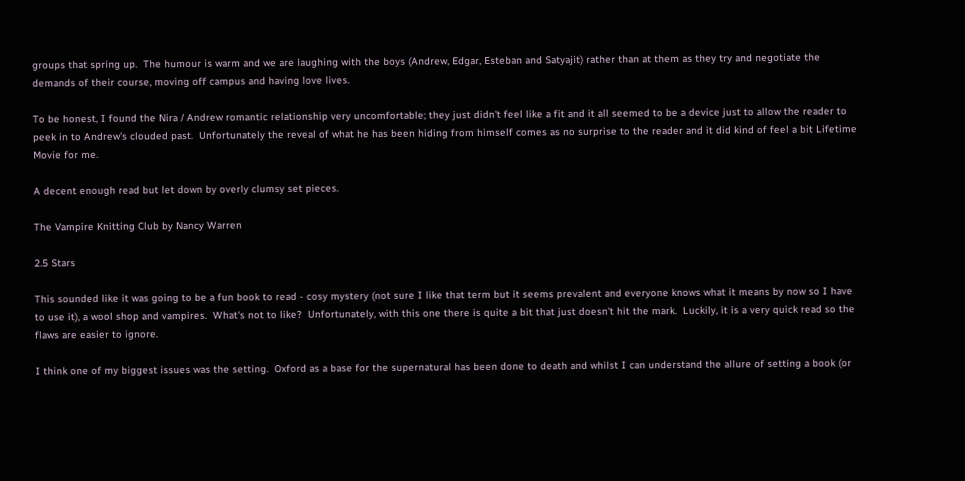groups that spring up.  The humour is warm and we are laughing with the boys (Andrew, Edgar, Esteban and Satyajit) rather than at them as they try and negotiate the demands of their course, moving off campus and having love lives.

To be honest, I found the Nira / Andrew romantic relationship very uncomfortable; they just didn't feel like a fit and it all seemed to be a device just to allow the reader to peek in to Andrew's clouded past.  Unfortunately the reveal of what he has been hiding from himself comes as no surprise to the reader and it did kind of feel a bit Lifetime Movie for me.

A decent enough read but let down by overly clumsy set pieces.

The Vampire Knitting Club by Nancy Warren

2.5 Stars

This sounded like it was going to be a fun book to read - cosy mystery (not sure I like that term but it seems prevalent and everyone knows what it means by now so I have to use it), a wool shop and vampires.  What's not to like?  Unfortunately, with this one there is quite a bit that just doesn't hit the mark.  Luckily, it is a very quick read so the flaws are easier to ignore.

I think one of my biggest issues was the setting.  Oxford as a base for the supernatural has been done to death and whilst I can understand the allure of setting a book (or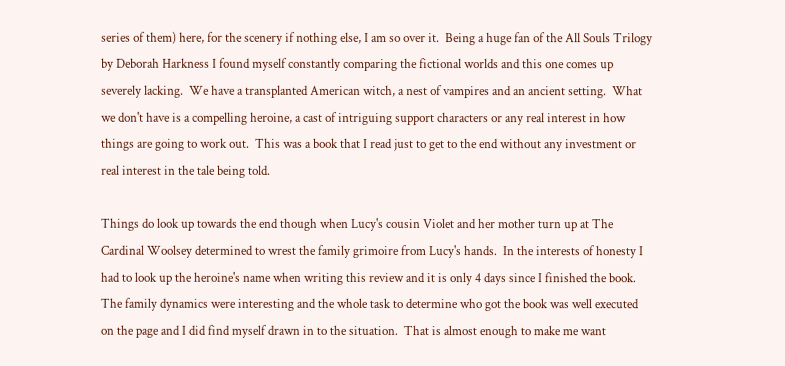series of them) here, for the scenery if nothing else, I am so over it.  Being a huge fan of the All Souls Trilogy by Deborah Harkness I found myself constantly comparing the fictional worlds and this one comes up severely lacking.  We have a transplanted American witch, a nest of vampires and an ancient setting.  What we don't have is a compelling heroine, a cast of intriguing support characters or any real interest in how things are going to work out.  This was a book that I read just to get to the end without any investment or real interest in the tale being told.

Things do look up towards the end though when Lucy's cousin Violet and her mother turn up at The Cardinal Woolsey determined to wrest the family grimoire from Lucy's hands.  In the interests of honesty I had to look up the heroine's name when writing this review and it is only 4 days since I finished the book.  The family dynamics were interesting and the whole task to determine who got the book was well executed on the page and I did find myself drawn in to the situation.  That is almost enough to make me want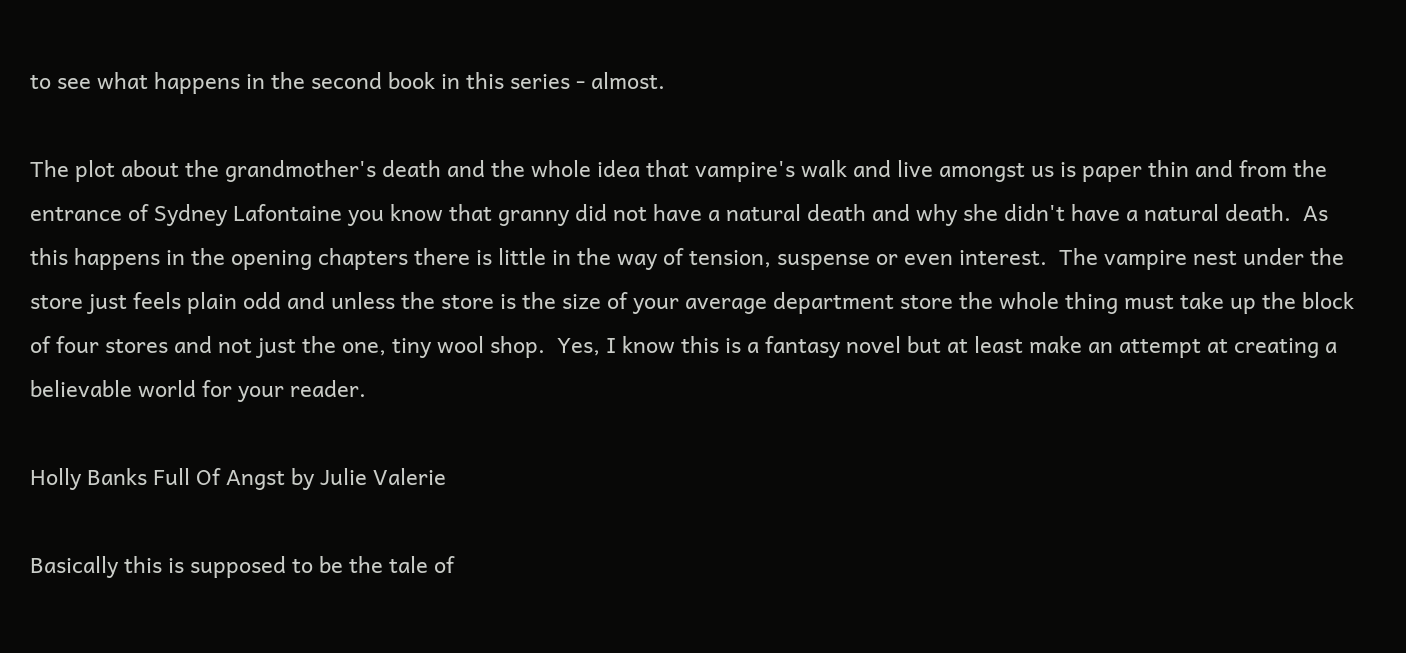to see what happens in the second book in this series - almost.

The plot about the grandmother's death and the whole idea that vampire's walk and live amongst us is paper thin and from the entrance of Sydney Lafontaine you know that granny did not have a natural death and why she didn't have a natural death.  As this happens in the opening chapters there is little in the way of tension, suspense or even interest.  The vampire nest under the store just feels plain odd and unless the store is the size of your average department store the whole thing must take up the block of four stores and not just the one, tiny wool shop.  Yes, I know this is a fantasy novel but at least make an attempt at creating a believable world for your reader.

Holly Banks Full Of Angst by Julie Valerie

Basically this is supposed to be the tale of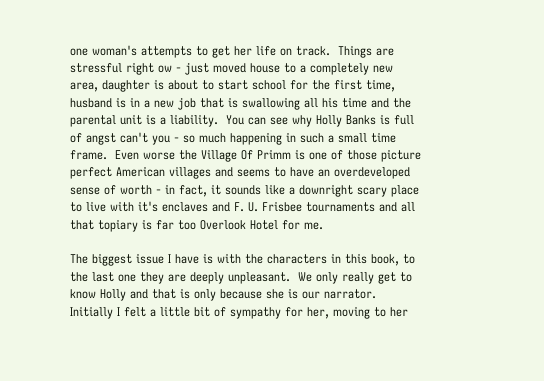one woman's attempts to get her life on track.  Things are stressful right ow - just moved house to a completely new area, daughter is about to start school for the first time, husband is in a new job that is swallowing all his time and the parental unit is a liability.  You can see why Holly Banks is full of angst can't you - so much happening in such a small time frame.  Even worse the Village Of Primm is one of those picture perfect American villages and seems to have an overdeveloped sense of worth - in fact, it sounds like a downright scary place to live with it's enclaves and F. U. Frisbee tournaments and all that topiary is far too Overlook Hotel for me.

The biggest issue I have is with the characters in this book, to the last one they are deeply unpleasant.  We only really get to know Holly and that is only because she is our narrator.  Initially I felt a little bit of sympathy for her, moving to her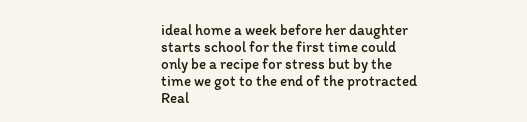ideal home a week before her daughter starts school for the first time could only be a recipe for stress but by the time we got to the end of the protracted Real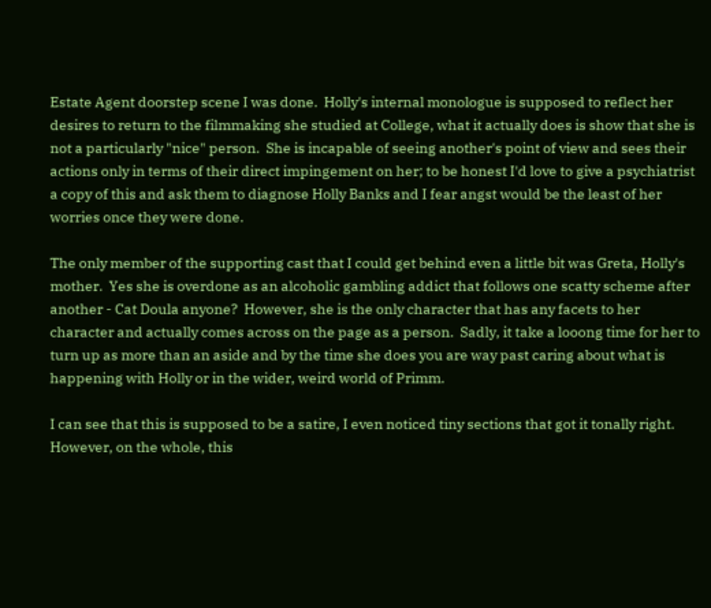Estate Agent doorstep scene I was done.  Holly's internal monologue is supposed to reflect her desires to return to the filmmaking she studied at College, what it actually does is show that she is not a particularly "nice" person.  She is incapable of seeing another's point of view and sees their actions only in terms of their direct impingement on her; to be honest I'd love to give a psychiatrist a copy of this and ask them to diagnose Holly Banks and I fear angst would be the least of her worries once they were done.

The only member of the supporting cast that I could get behind even a little bit was Greta, Holly's mother.  Yes she is overdone as an alcoholic gambling addict that follows one scatty scheme after another - Cat Doula anyone?  However, she is the only character that has any facets to her character and actually comes across on the page as a person.  Sadly, it take a looong time for her to turn up as more than an aside and by the time she does you are way past caring about what is happening with Holly or in the wider, weird world of Primm.

I can see that this is supposed to be a satire, I even noticed tiny sections that got it tonally right.  However, on the whole, this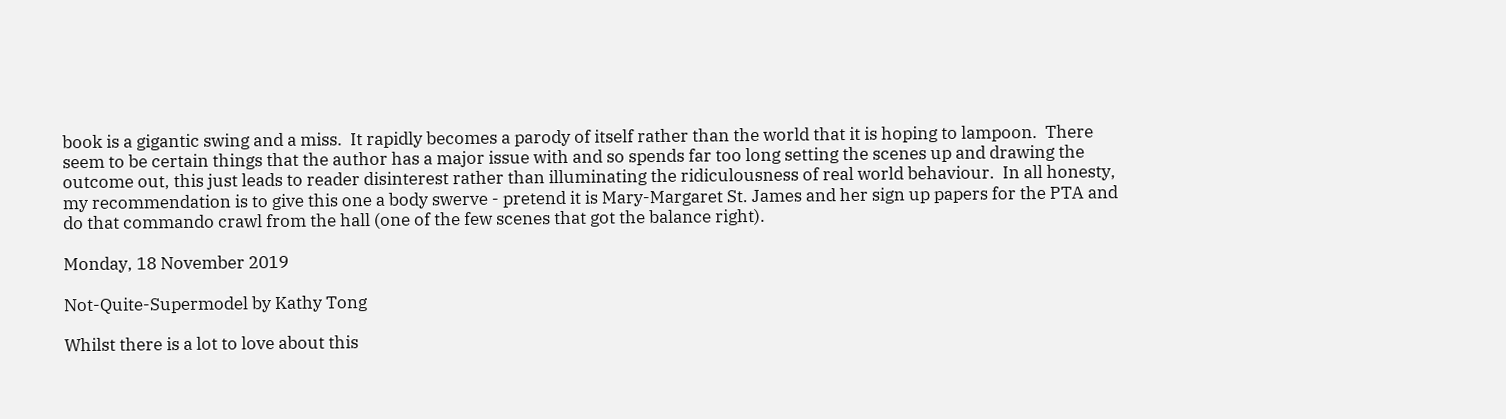book is a gigantic swing and a miss.  It rapidly becomes a parody of itself rather than the world that it is hoping to lampoon.  There seem to be certain things that the author has a major issue with and so spends far too long setting the scenes up and drawing the outcome out, this just leads to reader disinterest rather than illuminating the ridiculousness of real world behaviour.  In all honesty, my recommendation is to give this one a body swerve - pretend it is Mary-Margaret St. James and her sign up papers for the PTA and do that commando crawl from the hall (one of the few scenes that got the balance right).

Monday, 18 November 2019

Not-Quite-Supermodel by Kathy Tong

Whilst there is a lot to love about this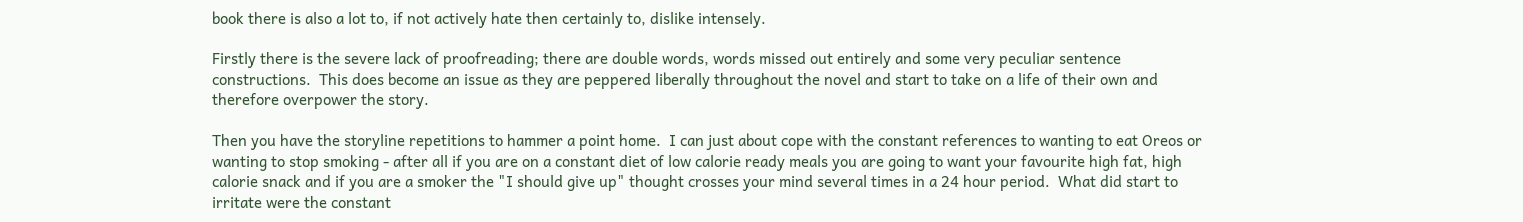book there is also a lot to, if not actively hate then certainly to, dislike intensely.

Firstly there is the severe lack of proofreading; there are double words, words missed out entirely and some very peculiar sentence constructions.  This does become an issue as they are peppered liberally throughout the novel and start to take on a life of their own and therefore overpower the story.

Then you have the storyline repetitions to hammer a point home.  I can just about cope with the constant references to wanting to eat Oreos or wanting to stop smoking - after all if you are on a constant diet of low calorie ready meals you are going to want your favourite high fat, high calorie snack and if you are a smoker the "I should give up" thought crosses your mind several times in a 24 hour period.  What did start to irritate were the constant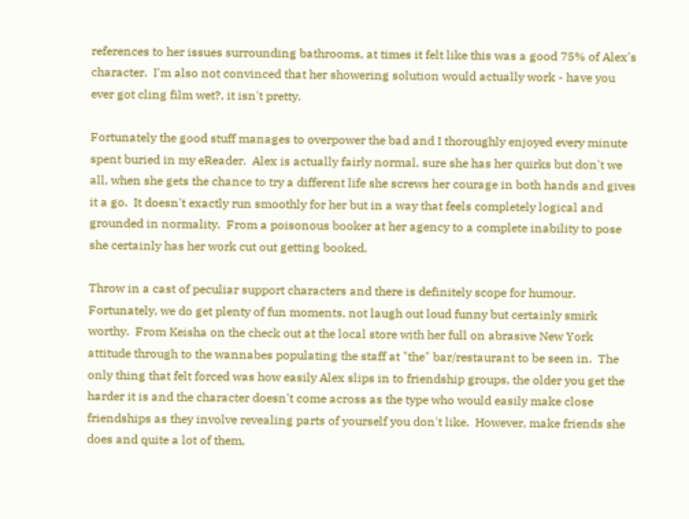references to her issues surrounding bathrooms, at times it felt like this was a good 75% of Alex's character.  I'm also not convinced that her showering solution would actually work - have you ever got cling film wet?, it isn't pretty.

Fortunately the good stuff manages to overpower the bad and I thoroughly enjoyed every minute spent buried in my eReader.  Alex is actually fairly normal, sure she has her quirks but don't we all, when she gets the chance to try a different life she screws her courage in both hands and gives it a go.  It doesn't exactly run smoothly for her but in a way that feels completely logical and grounded in normality.  From a poisonous booker at her agency to a complete inability to pose she certainly has her work cut out getting booked.

Throw in a cast of peculiar support characters and there is definitely scope for humour.  Fortunately, we do get plenty of fun moments, not laugh out loud funny but certainly smirk worthy.  From Keisha on the check out at the local store with her full on abrasive New York attitude through to the wannabes populating the staff at "the" bar/restaurant to be seen in.  The only thing that felt forced was how easily Alex slips in to friendship groups, the older you get the harder it is and the character doesn't come across as the type who would easily make close friendships as they involve revealing parts of yourself you don't like.  However, make friends she does and quite a lot of them,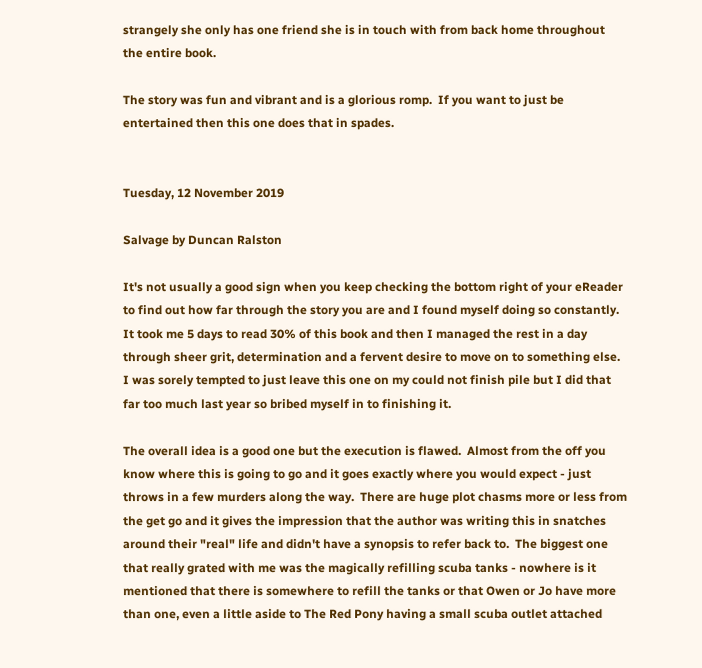strangely she only has one friend she is in touch with from back home throughout the entire book.

The story was fun and vibrant and is a glorious romp.  If you want to just be entertained then this one does that in spades.


Tuesday, 12 November 2019

Salvage by Duncan Ralston

It's not usually a good sign when you keep checking the bottom right of your eReader to find out how far through the story you are and I found myself doing so constantly.  It took me 5 days to read 30% of this book and then I managed the rest in a day through sheer grit, determination and a fervent desire to move on to something else.  I was sorely tempted to just leave this one on my could not finish pile but I did that far too much last year so bribed myself in to finishing it.

The overall idea is a good one but the execution is flawed.  Almost from the off you know where this is going to go and it goes exactly where you would expect - just throws in a few murders along the way.  There are huge plot chasms more or less from the get go and it gives the impression that the author was writing this in snatches around their "real" life and didn't have a synopsis to refer back to.  The biggest one that really grated with me was the magically refilling scuba tanks - nowhere is it mentioned that there is somewhere to refill the tanks or that Owen or Jo have more than one, even a little aside to The Red Pony having a small scuba outlet attached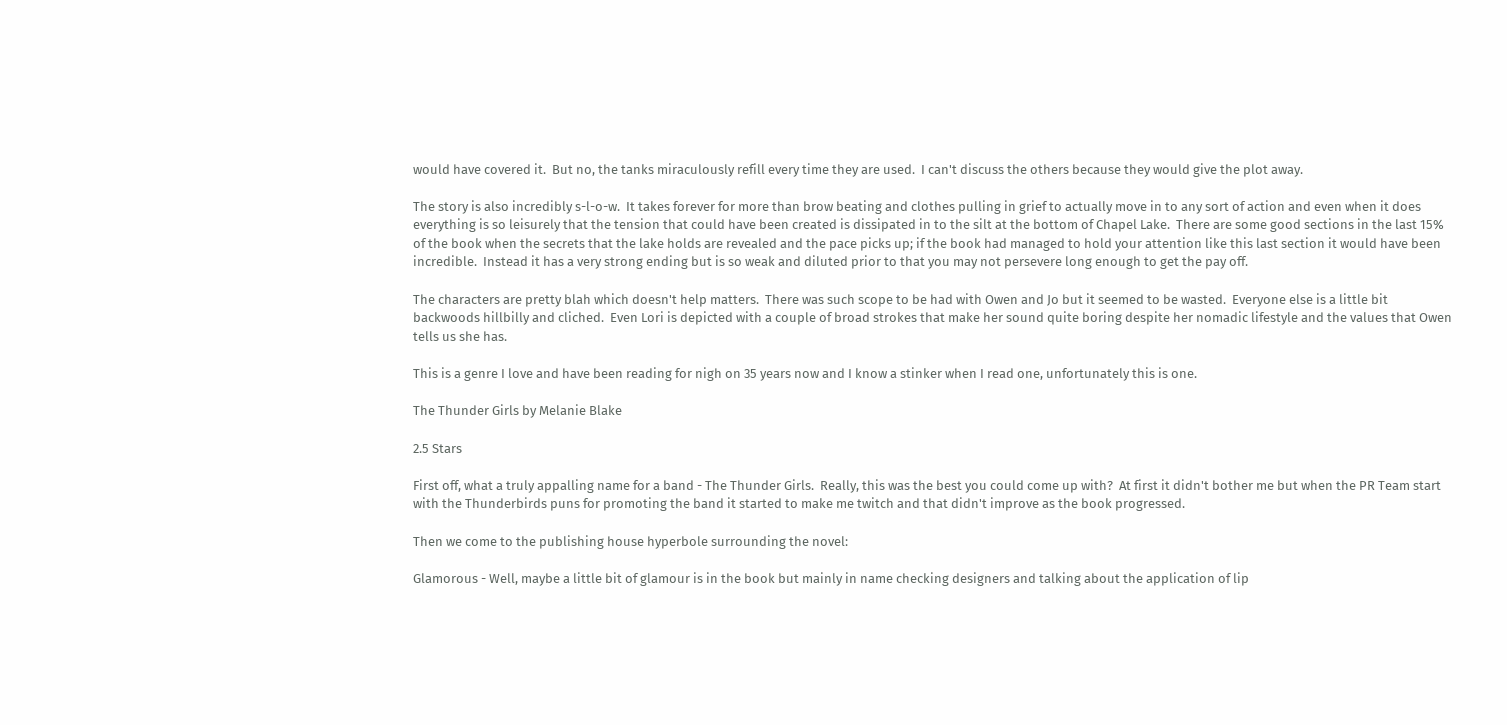would have covered it.  But no, the tanks miraculously refill every time they are used.  I can't discuss the others because they would give the plot away.

The story is also incredibly s-l-o-w.  It takes forever for more than brow beating and clothes pulling in grief to actually move in to any sort of action and even when it does everything is so leisurely that the tension that could have been created is dissipated in to the silt at the bottom of Chapel Lake.  There are some good sections in the last 15% of the book when the secrets that the lake holds are revealed and the pace picks up; if the book had managed to hold your attention like this last section it would have been incredible.  Instead it has a very strong ending but is so weak and diluted prior to that you may not persevere long enough to get the pay off.

The characters are pretty blah which doesn't help matters.  There was such scope to be had with Owen and Jo but it seemed to be wasted.  Everyone else is a little bit backwoods hillbilly and cliched.  Even Lori is depicted with a couple of broad strokes that make her sound quite boring despite her nomadic lifestyle and the values that Owen tells us she has.

This is a genre I love and have been reading for nigh on 35 years now and I know a stinker when I read one, unfortunately this is one.

The Thunder Girls by Melanie Blake

2.5 Stars

First off, what a truly appalling name for a band - The Thunder Girls.  Really, this was the best you could come up with?  At first it didn't bother me but when the PR Team start with the Thunderbirds puns for promoting the band it started to make me twitch and that didn't improve as the book progressed.

Then we come to the publishing house hyperbole surrounding the novel:

Glamorous - Well, maybe a little bit of glamour is in the book but mainly in name checking designers and talking about the application of lip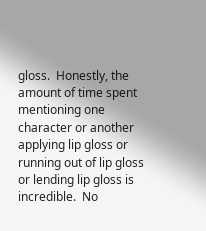gloss.  Honestly, the amount of time spent mentioning one character or another applying lip gloss or running out of lip gloss or lending lip gloss is incredible.  No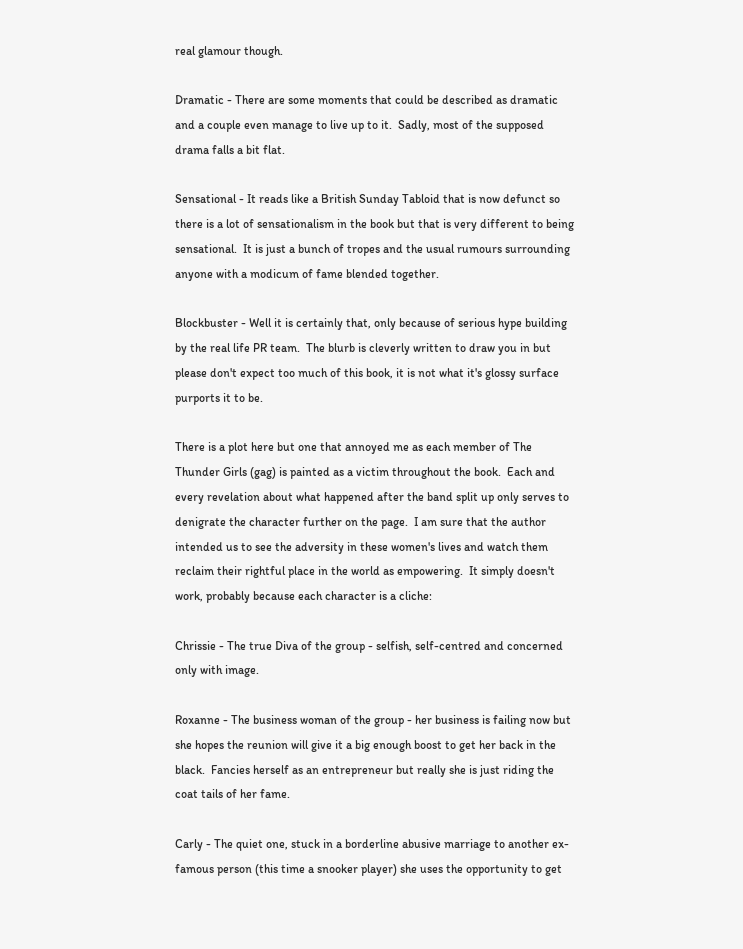real glamour though.

Dramatic - There are some moments that could be described as dramatic and a couple even manage to live up to it.  Sadly, most of the supposed drama falls a bit flat.

Sensational - It reads like a British Sunday Tabloid that is now defunct so there is a lot of sensationalism in the book but that is very different to being sensational.  It is just a bunch of tropes and the usual rumours surrounding anyone with a modicum of fame blended together.

Blockbuster - Well it is certainly that, only because of serious hype building by the real life PR team.  The blurb is cleverly written to draw you in but please don't expect too much of this book, it is not what it's glossy surface purports it to be.

There is a plot here but one that annoyed me as each member of The Thunder Girls (gag) is painted as a victim throughout the book.  Each and every revelation about what happened after the band split up only serves to denigrate the character further on the page.  I am sure that the author intended us to see the adversity in these women's lives and watch them reclaim their rightful place in the world as empowering.  It simply doesn't work, probably because each character is a cliche:

Chrissie - The true Diva of the group - selfish, self-centred and concerned only with image.

Roxanne - The business woman of the group - her business is failing now but she hopes the reunion will give it a big enough boost to get her back in the black.  Fancies herself as an entrepreneur but really she is just riding the coat tails of her fame.

Carly - The quiet one, stuck in a borderline abusive marriage to another ex-famous person (this time a snooker player) she uses the opportunity to get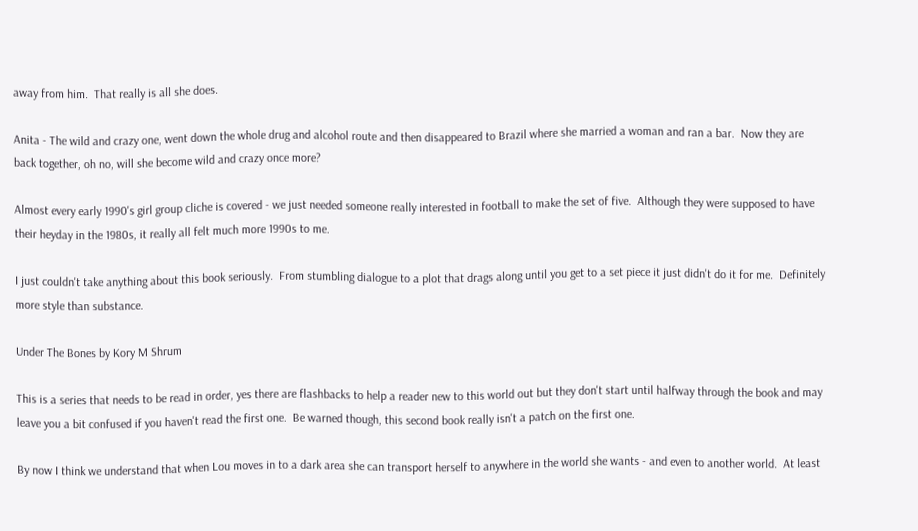away from him.  That really is all she does.

Anita - The wild and crazy one, went down the whole drug and alcohol route and then disappeared to Brazil where she married a woman and ran a bar.  Now they are back together, oh no, will she become wild and crazy once more?

Almost every early 1990's girl group cliche is covered - we just needed someone really interested in football to make the set of five.  Although they were supposed to have their heyday in the 1980s, it really all felt much more 1990s to me.

I just couldn't take anything about this book seriously.  From stumbling dialogue to a plot that drags along until you get to a set piece it just didn't do it for me.  Definitely more style than substance.

Under The Bones by Kory M Shrum

This is a series that needs to be read in order, yes there are flashbacks to help a reader new to this world out but they don't start until halfway through the book and may leave you a bit confused if you haven't read the first one.  Be warned though, this second book really isn't a patch on the first one.

By now I think we understand that when Lou moves in to a dark area she can transport herself to anywhere in the world she wants - and even to another world.  At least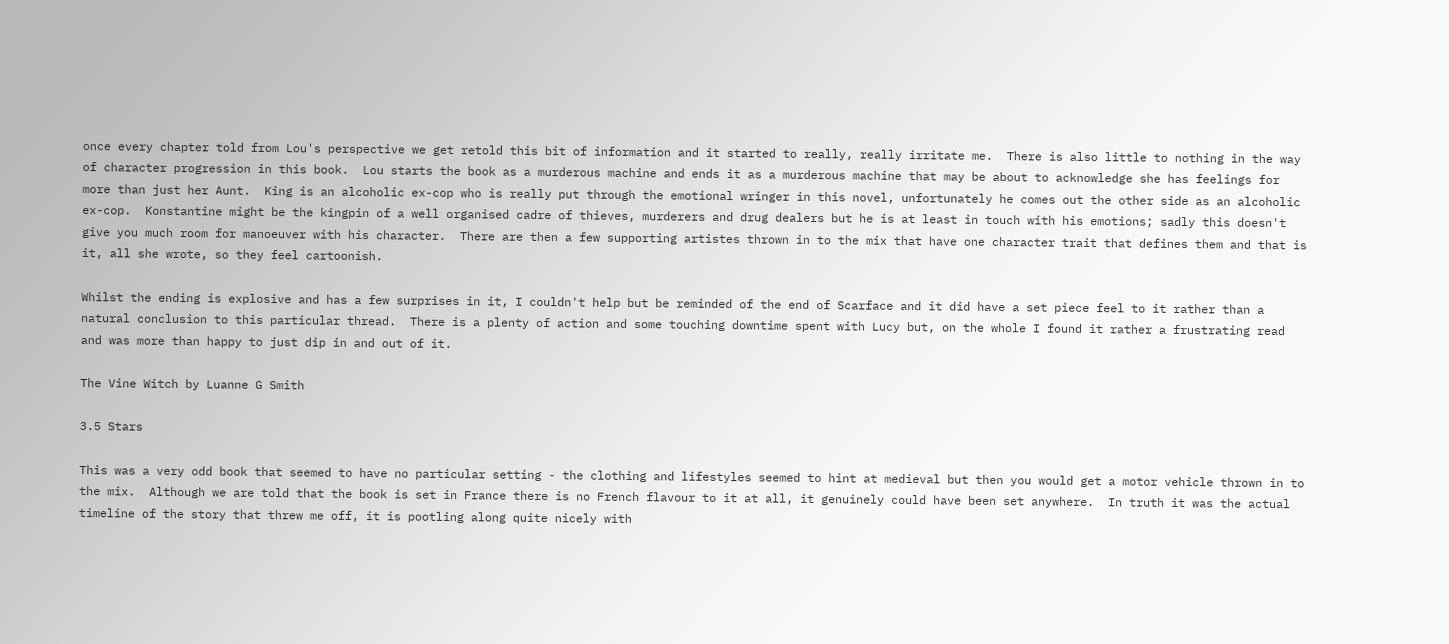once every chapter told from Lou's perspective we get retold this bit of information and it started to really, really irritate me.  There is also little to nothing in the way of character progression in this book.  Lou starts the book as a murderous machine and ends it as a murderous machine that may be about to acknowledge she has feelings for more than just her Aunt.  King is an alcoholic ex-cop who is really put through the emotional wringer in this novel, unfortunately he comes out the other side as an alcoholic ex-cop.  Konstantine might be the kingpin of a well organised cadre of thieves, murderers and drug dealers but he is at least in touch with his emotions; sadly this doesn't give you much room for manoeuver with his character.  There are then a few supporting artistes thrown in to the mix that have one character trait that defines them and that is it, all she wrote, so they feel cartoonish.

Whilst the ending is explosive and has a few surprises in it, I couldn't help but be reminded of the end of Scarface and it did have a set piece feel to it rather than a natural conclusion to this particular thread.  There is a plenty of action and some touching downtime spent with Lucy but, on the whole I found it rather a frustrating read and was more than happy to just dip in and out of it.

The Vine Witch by Luanne G Smith

3.5 Stars

This was a very odd book that seemed to have no particular setting - the clothing and lifestyles seemed to hint at medieval but then you would get a motor vehicle thrown in to the mix.  Although we are told that the book is set in France there is no French flavour to it at all, it genuinely could have been set anywhere.  In truth it was the actual timeline of the story that threw me off, it is pootling along quite nicely with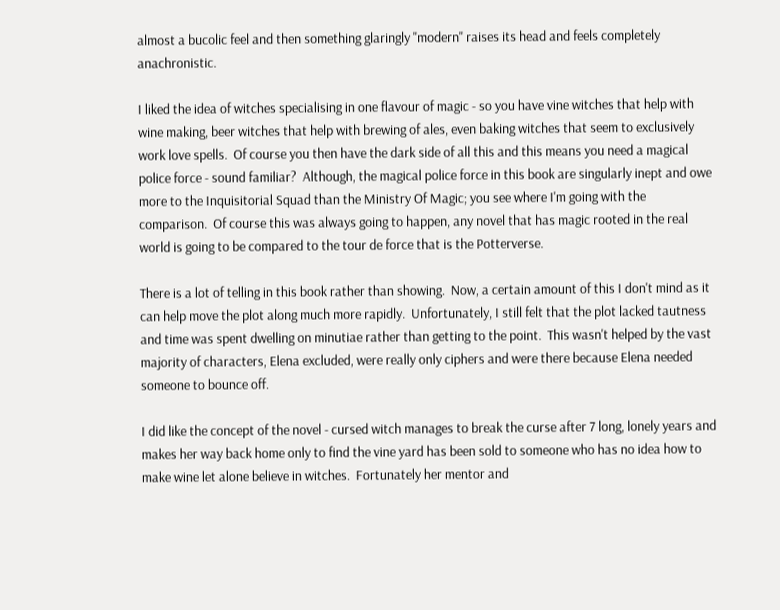almost a bucolic feel and then something glaringly "modern" raises its head and feels completely anachronistic.

I liked the idea of witches specialising in one flavour of magic - so you have vine witches that help with wine making, beer witches that help with brewing of ales, even baking witches that seem to exclusively work love spells.  Of course you then have the dark side of all this and this means you need a magical police force - sound familiar?  Although, the magical police force in this book are singularly inept and owe more to the Inquisitorial Squad than the Ministry Of Magic; you see where I'm going with the comparison.  Of course this was always going to happen, any novel that has magic rooted in the real world is going to be compared to the tour de force that is the Potterverse.

There is a lot of telling in this book rather than showing.  Now, a certain amount of this I don't mind as it can help move the plot along much more rapidly.  Unfortunately, I still felt that the plot lacked tautness and time was spent dwelling on minutiae rather than getting to the point.  This wasn't helped by the vast majority of characters, Elena excluded, were really only ciphers and were there because Elena needed someone to bounce off.

I did like the concept of the novel - cursed witch manages to break the curse after 7 long, lonely years and makes her way back home only to find the vine yard has been sold to someone who has no idea how to make wine let alone believe in witches.  Fortunately her mentor and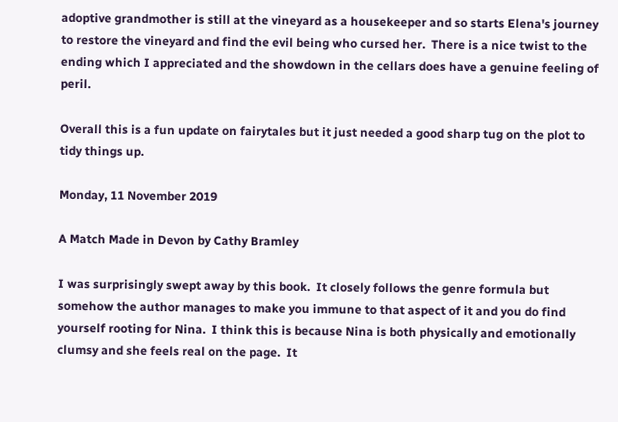adoptive grandmother is still at the vineyard as a housekeeper and so starts Elena's journey to restore the vineyard and find the evil being who cursed her.  There is a nice twist to the ending which I appreciated and the showdown in the cellars does have a genuine feeling of peril.

Overall this is a fun update on fairytales but it just needed a good sharp tug on the plot to tidy things up.

Monday, 11 November 2019

A Match Made in Devon by Cathy Bramley

I was surprisingly swept away by this book.  It closely follows the genre formula but somehow the author manages to make you immune to that aspect of it and you do find yourself rooting for Nina.  I think this is because Nina is both physically and emotionally clumsy and she feels real on the page.  It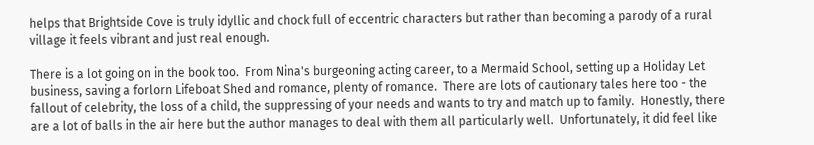helps that Brightside Cove is truly idyllic and chock full of eccentric characters but rather than becoming a parody of a rural village it feels vibrant and just real enough.

There is a lot going on in the book too.  From Nina's burgeoning acting career, to a Mermaid School, setting up a Holiday Let business, saving a forlorn Lifeboat Shed and romance, plenty of romance.  There are lots of cautionary tales here too - the fallout of celebrity, the loss of a child, the suppressing of your needs and wants to try and match up to family.  Honestly, there are a lot of balls in the air here but the author manages to deal with them all particularly well.  Unfortunately, it did feel like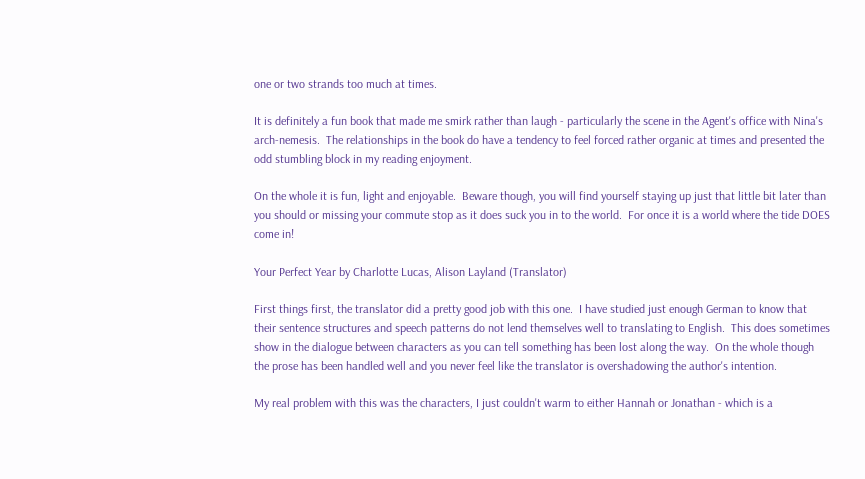one or two strands too much at times.

It is definitely a fun book that made me smirk rather than laugh - particularly the scene in the Agent's office with Nina's arch-nemesis.  The relationships in the book do have a tendency to feel forced rather organic at times and presented the odd stumbling block in my reading enjoyment.

On the whole it is fun, light and enjoyable.  Beware though, you will find yourself staying up just that little bit later than you should or missing your commute stop as it does suck you in to the world.  For once it is a world where the tide DOES come in!

Your Perfect Year by Charlotte Lucas, Alison Layland (Translator)

First things first, the translator did a pretty good job with this one.  I have studied just enough German to know that their sentence structures and speech patterns do not lend themselves well to translating to English.  This does sometimes show in the dialogue between characters as you can tell something has been lost along the way.  On the whole though the prose has been handled well and you never feel like the translator is overshadowing the author's intention.

My real problem with this was the characters, I just couldn't warm to either Hannah or Jonathan - which is a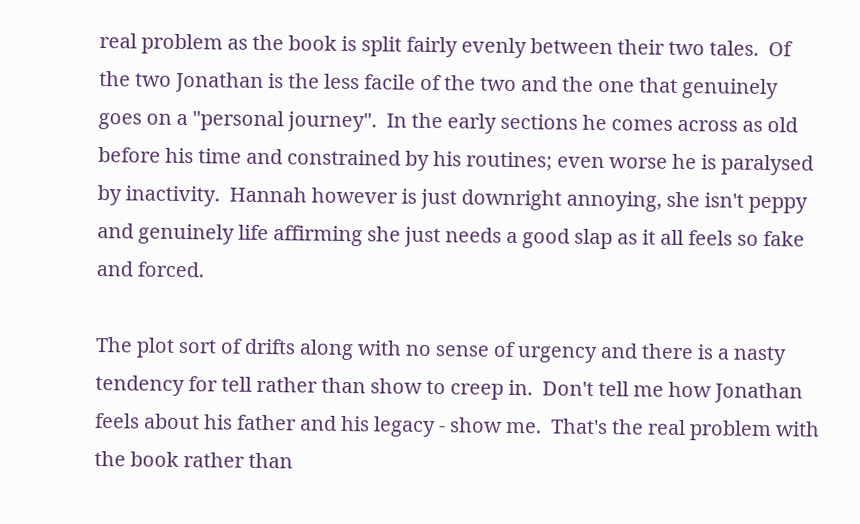real problem as the book is split fairly evenly between their two tales.  Of the two Jonathan is the less facile of the two and the one that genuinely goes on a "personal journey".  In the early sections he comes across as old before his time and constrained by his routines; even worse he is paralysed by inactivity.  Hannah however is just downright annoying, she isn't peppy and genuinely life affirming she just needs a good slap as it all feels so fake and forced.

The plot sort of drifts along with no sense of urgency and there is a nasty tendency for tell rather than show to creep in.  Don't tell me how Jonathan feels about his father and his legacy - show me.  That's the real problem with the book rather than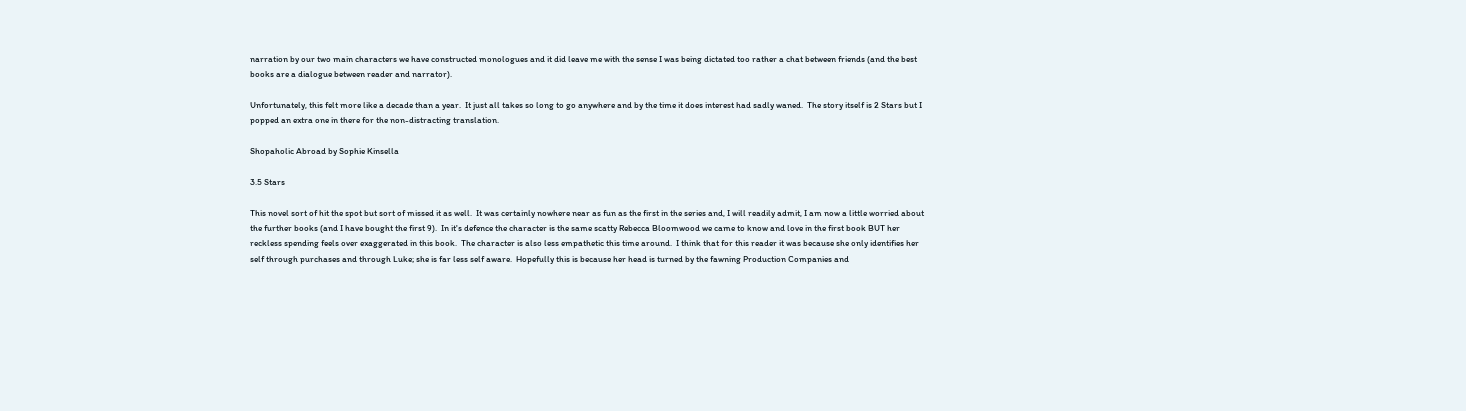narration by our two main characters we have constructed monologues and it did leave me with the sense I was being dictated too rather a chat between friends (and the best books are a dialogue between reader and narrator).

Unfortunately, this felt more like a decade than a year.  It just all takes so long to go anywhere and by the time it does interest had sadly waned.  The story itself is 2 Stars but I popped an extra one in there for the non-distracting translation.

Shopaholic Abroad by Sophie Kinsella

3.5 Stars

This novel sort of hit the spot but sort of missed it as well.  It was certainly nowhere near as fun as the first in the series and, I will readily admit, I am now a little worried about the further books (and I have bought the first 9).  In it's defence the character is the same scatty Rebecca Bloomwood we came to know and love in the first book BUT her reckless spending feels over exaggerated in this book.  The character is also less empathetic this time around.  I think that for this reader it was because she only identifies her self through purchases and through Luke; she is far less self aware.  Hopefully this is because her head is turned by the fawning Production Companies and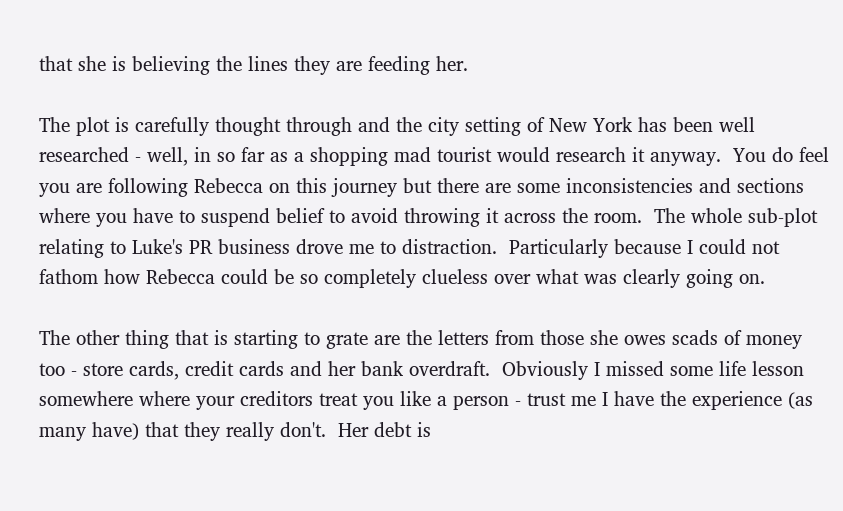that she is believing the lines they are feeding her.

The plot is carefully thought through and the city setting of New York has been well researched - well, in so far as a shopping mad tourist would research it anyway.  You do feel you are following Rebecca on this journey but there are some inconsistencies and sections where you have to suspend belief to avoid throwing it across the room.  The whole sub-plot relating to Luke's PR business drove me to distraction.  Particularly because I could not fathom how Rebecca could be so completely clueless over what was clearly going on.

The other thing that is starting to grate are the letters from those she owes scads of money too - store cards, credit cards and her bank overdraft.  Obviously I missed some life lesson somewhere where your creditors treat you like a person - trust me I have the experience (as many have) that they really don't.  Her debt is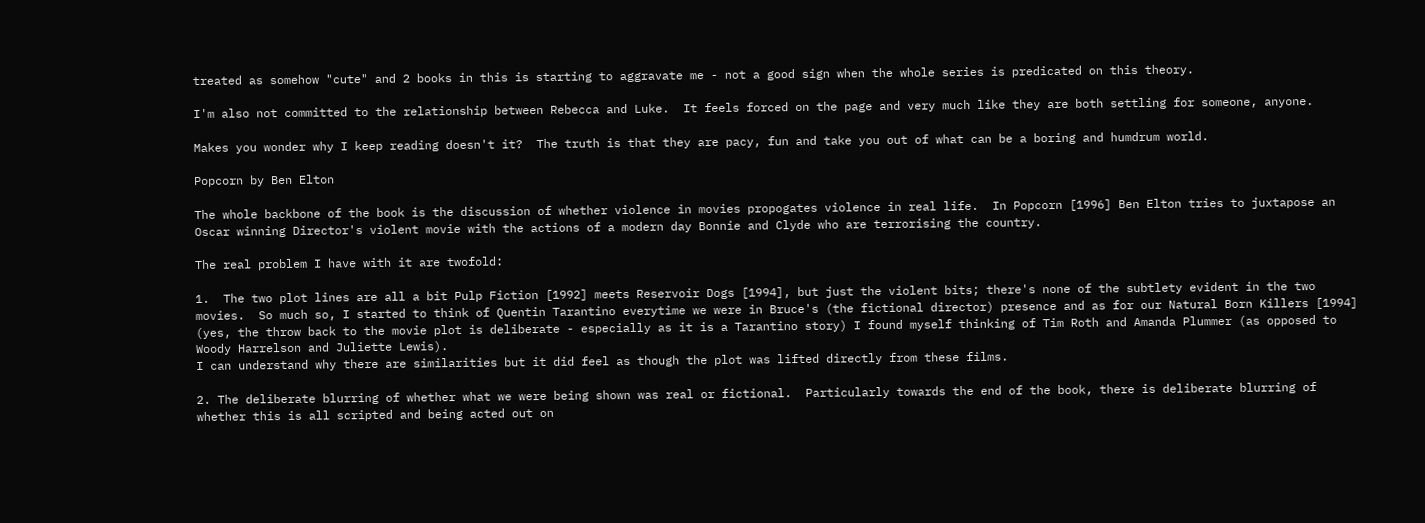treated as somehow "cute" and 2 books in this is starting to aggravate me - not a good sign when the whole series is predicated on this theory.

I'm also not committed to the relationship between Rebecca and Luke.  It feels forced on the page and very much like they are both settling for someone, anyone.

Makes you wonder why I keep reading doesn't it?  The truth is that they are pacy, fun and take you out of what can be a boring and humdrum world.

Popcorn by Ben Elton

The whole backbone of the book is the discussion of whether violence in movies propogates violence in real life.  In Popcorn [1996] Ben Elton tries to juxtapose an Oscar winning Director's violent movie with the actions of a modern day Bonnie and Clyde who are terrorising the country.

The real problem I have with it are twofold:

1.  The two plot lines are all a bit Pulp Fiction [1992] meets Reservoir Dogs [1994], but just the violent bits; there's none of the subtlety evident in the two movies.  So much so, I started to think of Quentin Tarantino everytime we were in Bruce's (the fictional director) presence and as for our Natural Born Killers [1994] (yes, the throw back to the movie plot is deliberate - especially as it is a Tarantino story) I found myself thinking of Tim Roth and Amanda Plummer (as opposed to Woody Harrelson and Juliette Lewis).
I can understand why there are similarities but it did feel as though the plot was lifted directly from these films.

2. The deliberate blurring of whether what we were being shown was real or fictional.  Particularly towards the end of the book, there is deliberate blurring of whether this is all scripted and being acted out on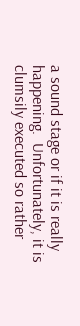a sound stage or if it is really happening.  Unfortunately, it is clumsily executed so rather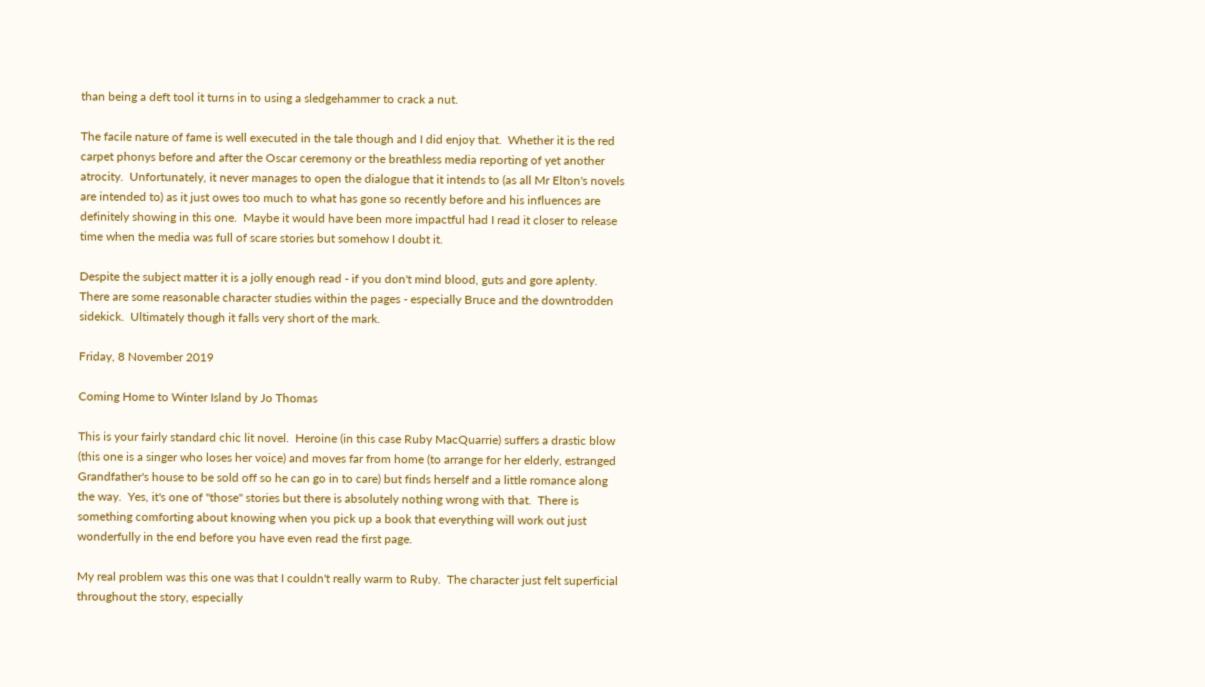than being a deft tool it turns in to using a sledgehammer to crack a nut.

The facile nature of fame is well executed in the tale though and I did enjoy that.  Whether it is the red carpet phonys before and after the Oscar ceremony or the breathless media reporting of yet another atrocity.  Unfortunately, it never manages to open the dialogue that it intends to (as all Mr Elton's novels are intended to) as it just owes too much to what has gone so recently before and his influences are definitely showing in this one.  Maybe it would have been more impactful had I read it closer to release time when the media was full of scare stories but somehow I doubt it.

Despite the subject matter it is a jolly enough read - if you don't mind blood, guts and gore aplenty.  There are some reasonable character studies within the pages - especially Bruce and the downtrodden sidekick.  Ultimately though it falls very short of the mark.

Friday, 8 November 2019

Coming Home to Winter Island by Jo Thomas

This is your fairly standard chic lit novel.  Heroine (in this case Ruby MacQuarrie) suffers a drastic blow (this one is a singer who loses her voice) and moves far from home (to arrange for her elderly, estranged Grandfather's house to be sold off so he can go in to care) but finds herself and a little romance along the way.  Yes, it's one of "those" stories but there is absolutely nothing wrong with that.  There is something comforting about knowing when you pick up a book that everything will work out just wonderfully in the end before you have even read the first page.

My real problem was this one was that I couldn't really warm to Ruby.  The character just felt superficial throughout the story, especially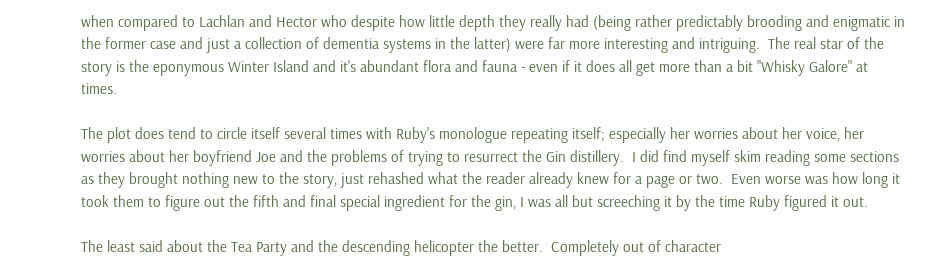when compared to Lachlan and Hector who despite how little depth they really had (being rather predictably brooding and enigmatic in the former case and just a collection of dementia systems in the latter) were far more interesting and intriguing.  The real star of the story is the eponymous Winter Island and it's abundant flora and fauna - even if it does all get more than a bit "Whisky Galore" at times.

The plot does tend to circle itself several times with Ruby's monologue repeating itself; especially her worries about her voice, her worries about her boyfriend Joe and the problems of trying to resurrect the Gin distillery.  I did find myself skim reading some sections as they brought nothing new to the story, just rehashed what the reader already knew for a page or two.  Even worse was how long it took them to figure out the fifth and final special ingredient for the gin, I was all but screeching it by the time Ruby figured it out.

The least said about the Tea Party and the descending helicopter the better.  Completely out of character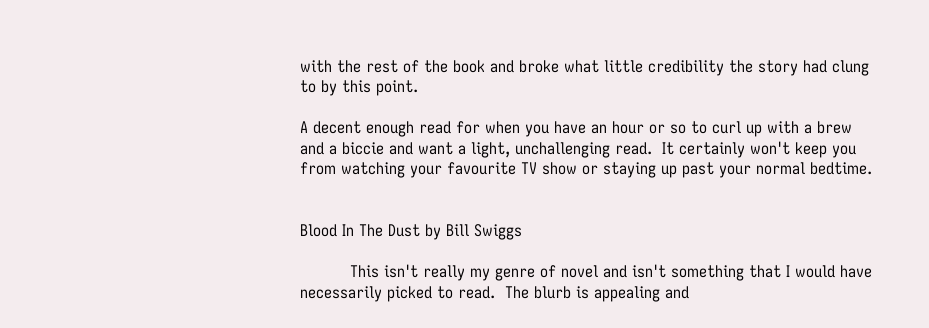with the rest of the book and broke what little credibility the story had clung to by this point.

A decent enough read for when you have an hour or so to curl up with a brew and a biccie and want a light, unchallenging read.  It certainly won't keep you from watching your favourite TV show or staying up past your normal bedtime.


Blood In The Dust by Bill Swiggs

          This isn't really my genre of novel and isn't something that I would have necessarily picked to read.  The blurb is appealing and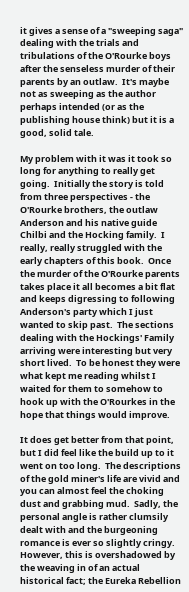it gives a sense of a "sweeping saga" dealing with the trials and tribulations of the O'Rourke boys after the senseless murder of their parents by an outlaw.  It's maybe not as sweeping as the author perhaps intended (or as the publishing house think) but it is a good, solid tale.

My problem with it was it took so long for anything to really get going.  Initially the story is told from three perspectives - the O'Rourke brothers, the outlaw Anderson and his native guide Chilbi and the Hocking family.  I really, really struggled with the early chapters of this book.  Once the murder of the O'Rourke parents takes place it all becomes a bit flat and keeps digressing to following Anderson's party which I just wanted to skip past.  The sections dealing with the Hockings' Family arriving were interesting but very short lived.  To be honest they were what kept me reading whilst I waited for them to somehow to hook up with the O'Rourkes in the hope that things would improve.

It does get better from that point, but I did feel like the build up to it went on too long.  The descriptions of the gold miner's life are vivid and you can almost feel the choking dust and grabbing mud.  Sadly, the personal angle is rather clumsily dealt with and the burgeoning romance is ever so slightly cringy.  However, this is overshadowed by the weaving in of an actual historical fact; the Eureka Rebellion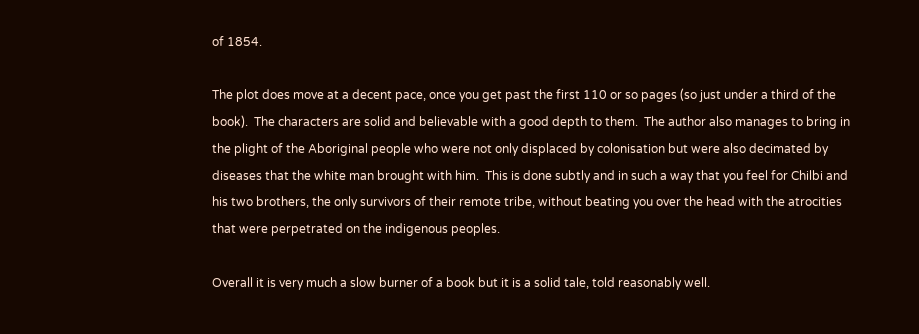of 1854.

The plot does move at a decent pace, once you get past the first 110 or so pages (so just under a third of the book).  The characters are solid and believable with a good depth to them.  The author also manages to bring in the plight of the Aboriginal people who were not only displaced by colonisation but were also decimated by diseases that the white man brought with him.  This is done subtly and in such a way that you feel for Chilbi and his two brothers, the only survivors of their remote tribe, without beating you over the head with the atrocities that were perpetrated on the indigenous peoples.

Overall it is very much a slow burner of a book but it is a solid tale, told reasonably well.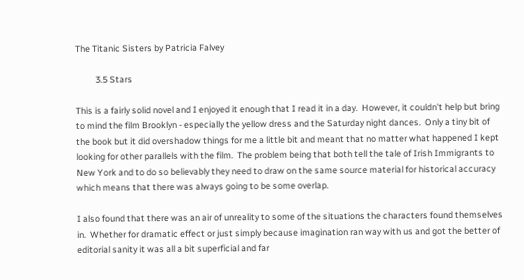The Titanic Sisters by Patricia Falvey

          3.5 Stars

This is a fairly solid novel and I enjoyed it enough that I read it in a day.  However, it couldn't help but bring to mind the film Brooklyn - especially the yellow dress and the Saturday night dances.  Only a tiny bit of the book but it did overshadow things for me a little bit and meant that no matter what happened I kept looking for other parallels with the film.  The problem being that both tell the tale of Irish Immigrants to New York and to do so believably they need to draw on the same source material for historical accuracy which means that there was always going to be some overlap.

I also found that there was an air of unreality to some of the situations the characters found themselves in.  Whether for dramatic effect or just simply because imagination ran way with us and got the better of editorial sanity it was all a bit superficial and far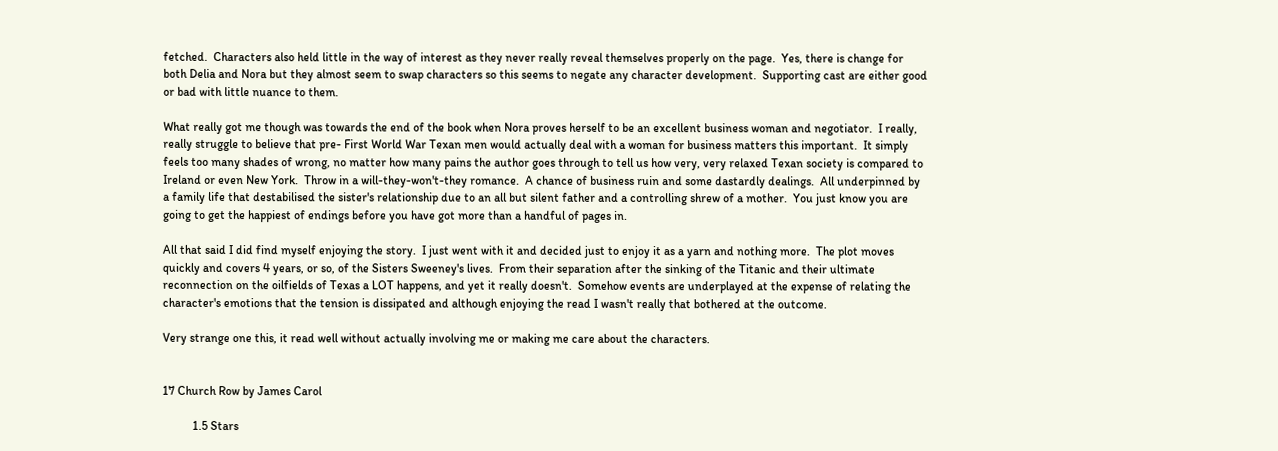fetched.  Characters also held little in the way of interest as they never really reveal themselves properly on the page.  Yes, there is change for both Delia and Nora but they almost seem to swap characters so this seems to negate any character development.  Supporting cast are either good or bad with little nuance to them.

What really got me though was towards the end of the book when Nora proves herself to be an excellent business woman and negotiator.  I really, really struggle to believe that pre- First World War Texan men would actually deal with a woman for business matters this important.  It simply feels too many shades of wrong, no matter how many pains the author goes through to tell us how very, very relaxed Texan society is compared to Ireland or even New York.  Throw in a will-they-won't-they romance.  A chance of business ruin and some dastardly dealings.  All underpinned by a family life that destabilised the sister's relationship due to an all but silent father and a controlling shrew of a mother.  You just know you are going to get the happiest of endings before you have got more than a handful of pages in.

All that said I did find myself enjoying the story.  I just went with it and decided just to enjoy it as a yarn and nothing more.  The plot moves quickly and covers 4 years, or so, of the Sisters Sweeney's lives.  From their separation after the sinking of the Titanic and their ultimate reconnection on the oilfields of Texas a LOT happens, and yet it really doesn't.  Somehow events are underplayed at the expense of relating the character's emotions that the tension is dissipated and although enjoying the read I wasn't really that bothered at the outcome.

Very strange one this, it read well without actually involving me or making me care about the characters.


17 Church Row by James Carol

          1.5 Stars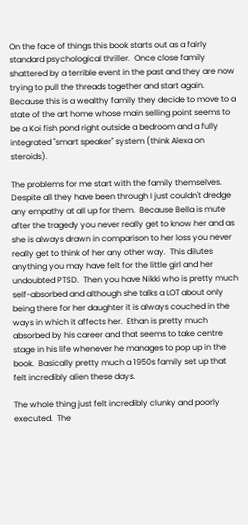On the face of things this book starts out as a fairly standard psychological thriller.  Once close family shattered by a terrible event in the past and they are now trying to pull the threads together and start again.  Because this is a wealthy family they decide to move to a state of the art home whose main selling point seems to be a Koi fish pond right outside a bedroom and a fully integrated "smart speaker" system (think Alexa on steroids).

The problems for me start with the family themselves.  Despite all they have been through I just couldn't dredge any empathy at all up for them.  Because Bella is mute after the tragedy you never really get to know her and as she is always drawn in comparison to her loss you never really get to think of her any other way.  This dilutes anything you may have felt for the little girl and her undoubted PTSD.  Then you have Nikki who is pretty much self-absorbed and although she talks a LOT about only being there for her daughter it is always couched in the ways in which it affects her.  Ethan is pretty much absorbed by his career and that seems to take centre stage in his life whenever he manages to pop up in the book.  Basically pretty much a 1950s family set up that felt incredibly alien these days.

The whole thing just felt incredibly clunky and poorly executed.  The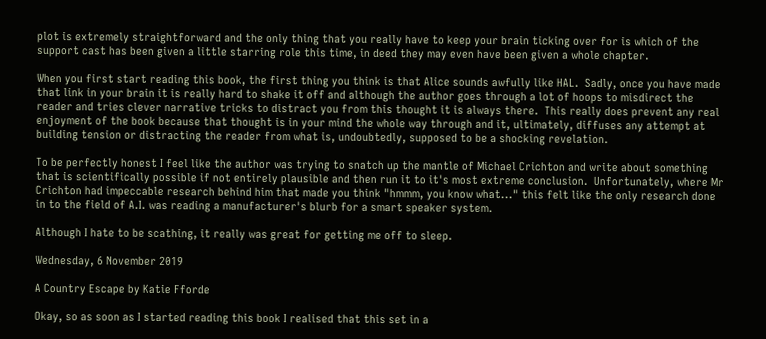plot is extremely straightforward and the only thing that you really have to keep your brain ticking over for is which of the support cast has been given a little starring role this time, in deed they may even have been given a whole chapter.

When you first start reading this book, the first thing you think is that Alice sounds awfully like HAL.  Sadly, once you have made that link in your brain it is really hard to shake it off and although the author goes through a lot of hoops to misdirect the reader and tries clever narrative tricks to distract you from this thought it is always there.  This really does prevent any real enjoyment of the book because that thought is in your mind the whole way through and it, ultimately, diffuses any attempt at building tension or distracting the reader from what is, undoubtedly, supposed to be a shocking revelation.

To be perfectly honest I feel like the author was trying to snatch up the mantle of Michael Crichton and write about something that is scientifically possible if not entirely plausible and then run it to it's most extreme conclusion.  Unfortunately, where Mr Crichton had impeccable research behind him that made you think "hmmm, you know what..." this felt like the only research done in to the field of A.I. was reading a manufacturer's blurb for a smart speaker system.

Although I hate to be scathing, it really was great for getting me off to sleep.

Wednesday, 6 November 2019

A Country Escape by Katie Fforde

Okay, so as soon as I started reading this book I realised that this set in a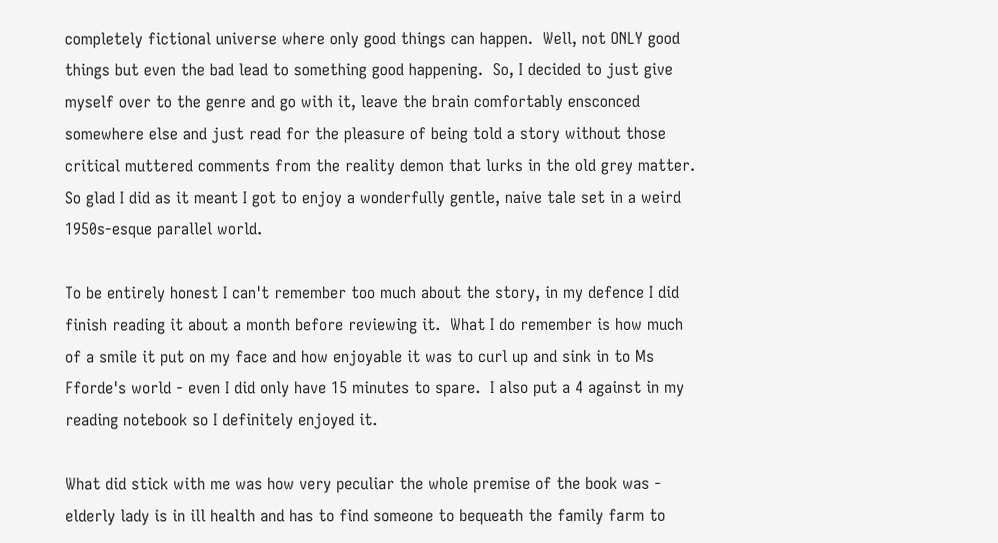completely fictional universe where only good things can happen.  Well, not ONLY good things but even the bad lead to something good happening.  So, I decided to just give myself over to the genre and go with it, leave the brain comfortably ensconced somewhere else and just read for the pleasure of being told a story without those critical muttered comments from the reality demon that lurks in the old grey matter.  So glad I did as it meant I got to enjoy a wonderfully gentle, naive tale set in a weird 1950s-esque parallel world.

To be entirely honest I can't remember too much about the story, in my defence I did finish reading it about a month before reviewing it.  What I do remember is how much of a smile it put on my face and how enjoyable it was to curl up and sink in to Ms Fforde's world - even I did only have 15 minutes to spare.  I also put a 4 against in my reading notebook so I definitely enjoyed it.

What did stick with me was how very peculiar the whole premise of the book was - elderly lady is in ill health and has to find someone to bequeath the family farm to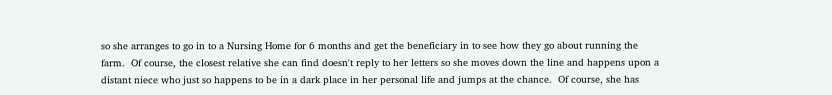so she arranges to go in to a Nursing Home for 6 months and get the beneficiary in to see how they go about running the farm.  Of course, the closest relative she can find doesn't reply to her letters so she moves down the line and happens upon a distant niece who just so happens to be in a dark place in her personal life and jumps at the chance.  Of course, she has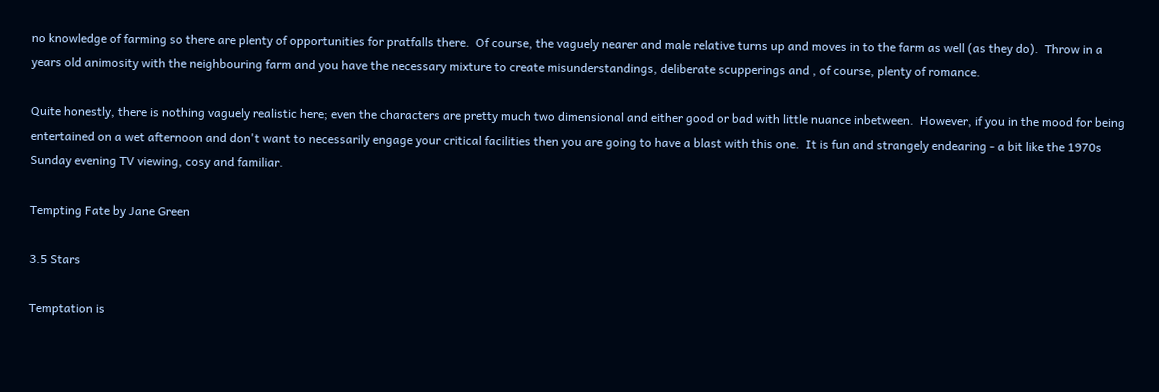no knowledge of farming so there are plenty of opportunities for pratfalls there.  Of course, the vaguely nearer and male relative turns up and moves in to the farm as well (as they do).  Throw in a years old animosity with the neighbouring farm and you have the necessary mixture to create misunderstandings, deliberate scupperings and , of course, plenty of romance.

Quite honestly, there is nothing vaguely realistic here; even the characters are pretty much two dimensional and either good or bad with little nuance inbetween.  However, if you in the mood for being entertained on a wet afternoon and don't want to necessarily engage your critical facilities then you are going to have a blast with this one.  It is fun and strangely endearing - a bit like the 1970s Sunday evening TV viewing, cosy and familiar.

Tempting Fate by Jane Green

3.5 Stars

Temptation is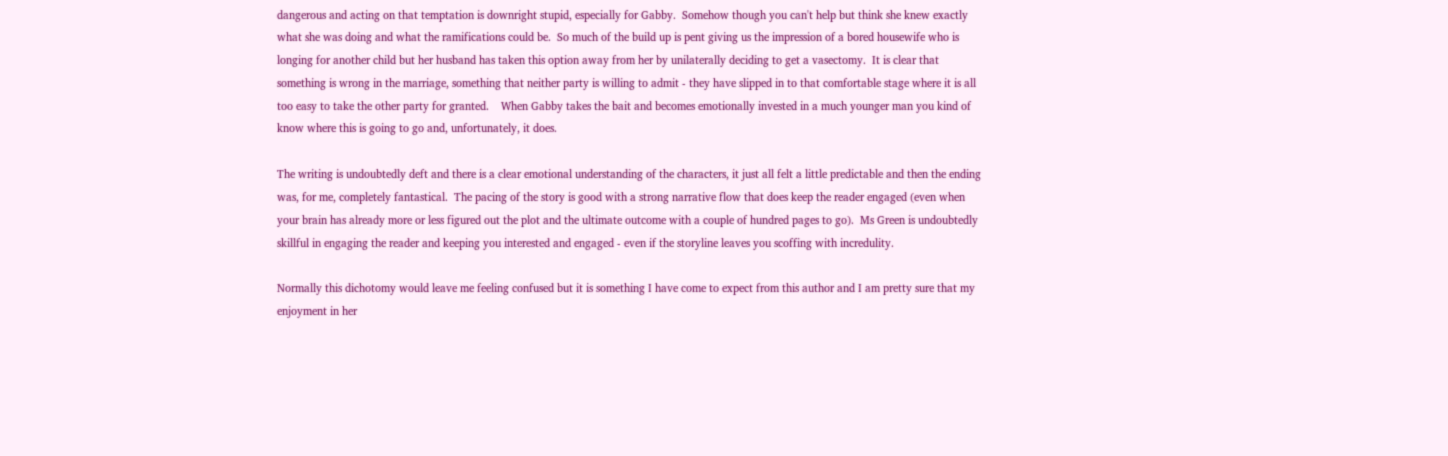dangerous and acting on that temptation is downright stupid, especially for Gabby.  Somehow though you can't help but think she knew exactly what she was doing and what the ramifications could be.  So much of the build up is pent giving us the impression of a bored housewife who is longing for another child but her husband has taken this option away from her by unilaterally deciding to get a vasectomy.  It is clear that something is wrong in the marriage, something that neither party is willing to admit - they have slipped in to that comfortable stage where it is all too easy to take the other party for granted.    When Gabby takes the bait and becomes emotionally invested in a much younger man you kind of know where this is going to go and, unfortunately, it does.

The writing is undoubtedly deft and there is a clear emotional understanding of the characters, it just all felt a little predictable and then the ending was, for me, completely fantastical.  The pacing of the story is good with a strong narrative flow that does keep the reader engaged (even when your brain has already more or less figured out the plot and the ultimate outcome with a couple of hundred pages to go).  Ms Green is undoubtedly skillful in engaging the reader and keeping you interested and engaged - even if the storyline leaves you scoffing with incredulity.

Normally this dichotomy would leave me feeling confused but it is something I have come to expect from this author and I am pretty sure that my enjoyment in her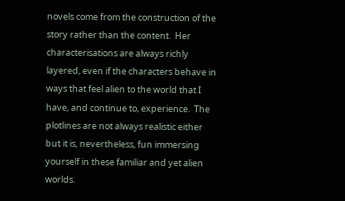novels come from the construction of the story rather than the content.  Her characterisations are always richly layered, even if the characters behave in ways that feel alien to the world that I have, and continue to, experience.  The plotlines are not always realistic either but it is, nevertheless, fun immersing yourself in these familiar and yet alien worlds.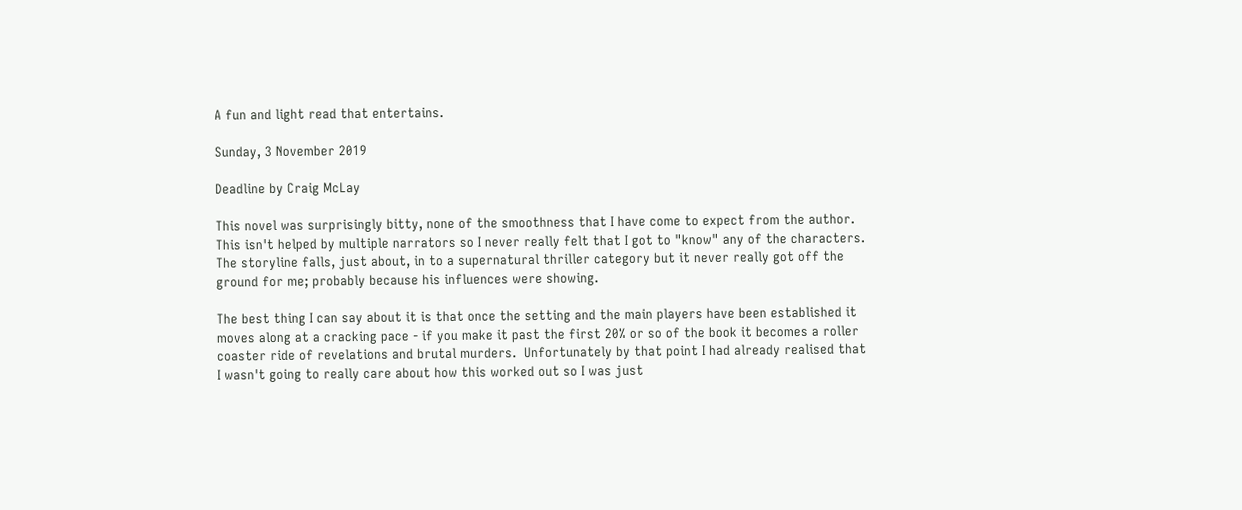A fun and light read that entertains.

Sunday, 3 November 2019

Deadline by Craig McLay

This novel was surprisingly bitty, none of the smoothness that I have come to expect from the author.  This isn't helped by multiple narrators so I never really felt that I got to "know" any of the characters.  The storyline falls, just about, in to a supernatural thriller category but it never really got off the ground for me; probably because his influences were showing.

The best thing I can say about it is that once the setting and the main players have been established it moves along at a cracking pace - if you make it past the first 20% or so of the book it becomes a roller coaster ride of revelations and brutal murders.  Unfortunately by that point I had already realised that I wasn't going to really care about how this worked out so I was just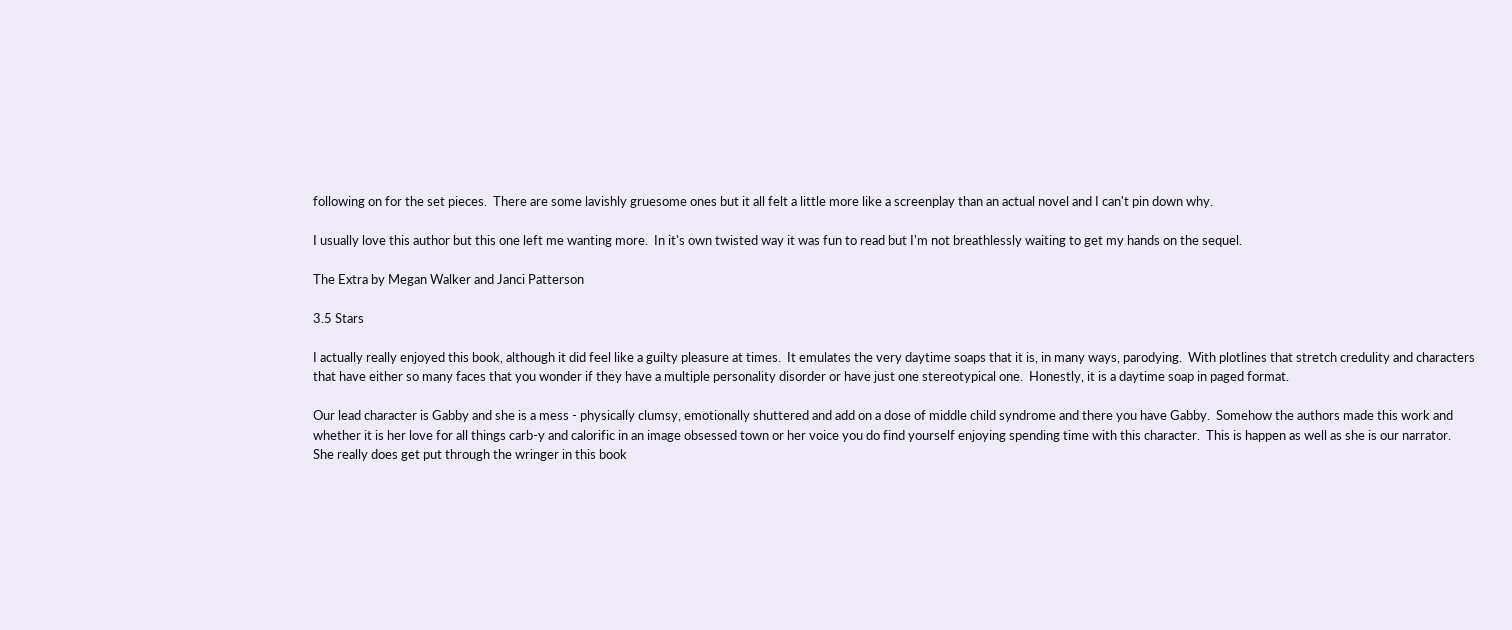following on for the set pieces.  There are some lavishly gruesome ones but it all felt a little more like a screenplay than an actual novel and I can't pin down why.

I usually love this author but this one left me wanting more.  In it's own twisted way it was fun to read but I'm not breathlessly waiting to get my hands on the sequel.

The Extra by Megan Walker and Janci Patterson

3.5 Stars

I actually really enjoyed this book, although it did feel like a guilty pleasure at times.  It emulates the very daytime soaps that it is, in many ways, parodying.  With plotlines that stretch credulity and characters that have either so many faces that you wonder if they have a multiple personality disorder or have just one stereotypical one.  Honestly, it is a daytime soap in paged format.

Our lead character is Gabby and she is a mess - physically clumsy, emotionally shuttered and add on a dose of middle child syndrome and there you have Gabby.  Somehow the authors made this work and whether it is her love for all things carb-y and calorific in an image obsessed town or her voice you do find yourself enjoying spending time with this character.  This is happen as well as she is our narrator.  She really does get put through the wringer in this book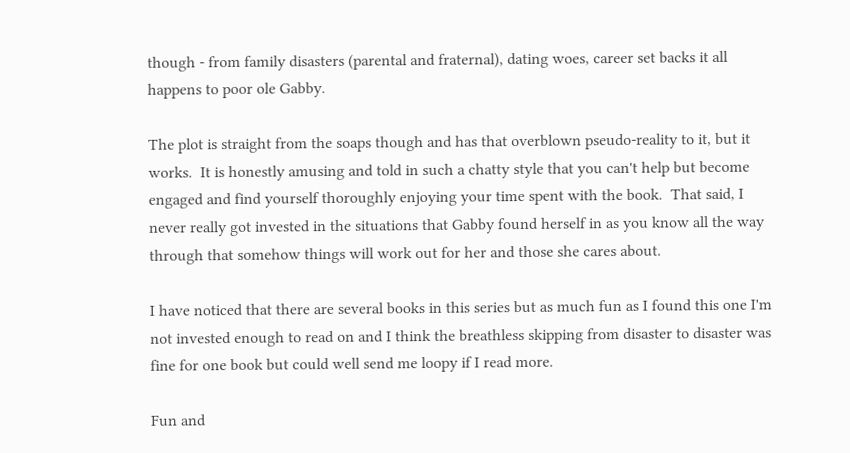though - from family disasters (parental and fraternal), dating woes, career set backs it all happens to poor ole Gabby.

The plot is straight from the soaps though and has that overblown pseudo-reality to it, but it works.  It is honestly amusing and told in such a chatty style that you can't help but become engaged and find yourself thoroughly enjoying your time spent with the book.  That said, I never really got invested in the situations that Gabby found herself in as you know all the way through that somehow things will work out for her and those she cares about.

I have noticed that there are several books in this series but as much fun as I found this one I'm not invested enough to read on and I think the breathless skipping from disaster to disaster was fine for one book but could well send me loopy if I read more.

Fun and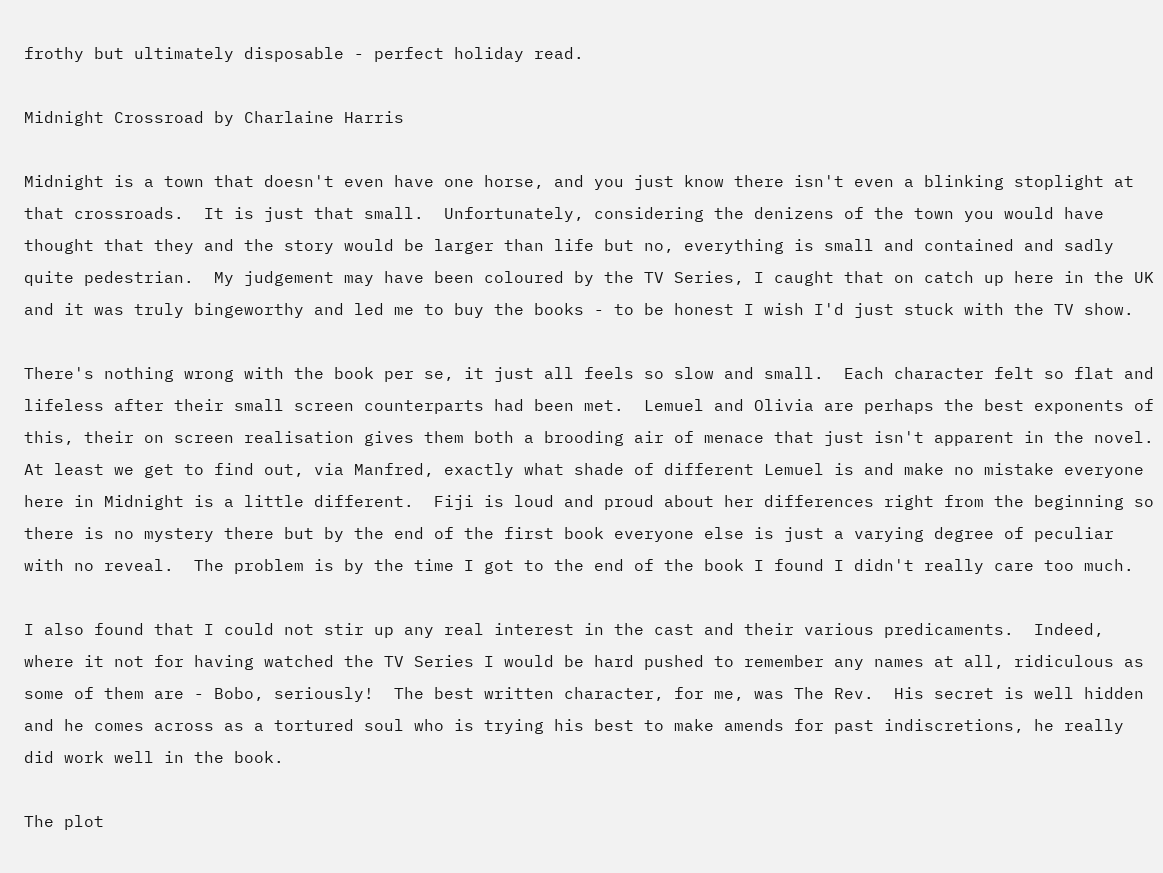frothy but ultimately disposable - perfect holiday read.

Midnight Crossroad by Charlaine Harris

Midnight is a town that doesn't even have one horse, and you just know there isn't even a blinking stoplight at that crossroads.  It is just that small.  Unfortunately, considering the denizens of the town you would have thought that they and the story would be larger than life but no, everything is small and contained and sadly quite pedestrian.  My judgement may have been coloured by the TV Series, I caught that on catch up here in the UK and it was truly bingeworthy and led me to buy the books - to be honest I wish I'd just stuck with the TV show.

There's nothing wrong with the book per se, it just all feels so slow and small.  Each character felt so flat and lifeless after their small screen counterparts had been met.  Lemuel and Olivia are perhaps the best exponents of this, their on screen realisation gives them both a brooding air of menace that just isn't apparent in the novel.  At least we get to find out, via Manfred, exactly what shade of different Lemuel is and make no mistake everyone here in Midnight is a little different.  Fiji is loud and proud about her differences right from the beginning so there is no mystery there but by the end of the first book everyone else is just a varying degree of peculiar with no reveal.  The problem is by the time I got to the end of the book I found I didn't really care too much.

I also found that I could not stir up any real interest in the cast and their various predicaments.  Indeed, where it not for having watched the TV Series I would be hard pushed to remember any names at all, ridiculous as some of them are - Bobo, seriously!  The best written character, for me, was The Rev.  His secret is well hidden and he comes across as a tortured soul who is trying his best to make amends for past indiscretions, he really did work well in the book.

The plot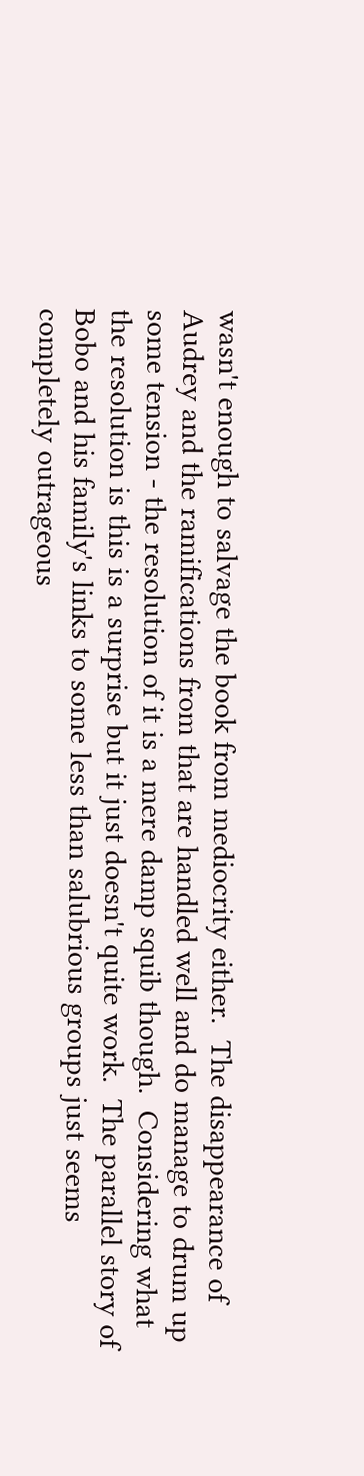wasn't enough to salvage the book from mediocrity either.  The disappearance of Audrey and the ramifications from that are handled well and do manage to drum up some tension - the resolution of it is a mere damp squib though.  Considering what the resolution is this is a surprise but it just doesn't quite work.  The parallel story of Bobo and his family's links to some less than salubrious groups just seems completely outrageous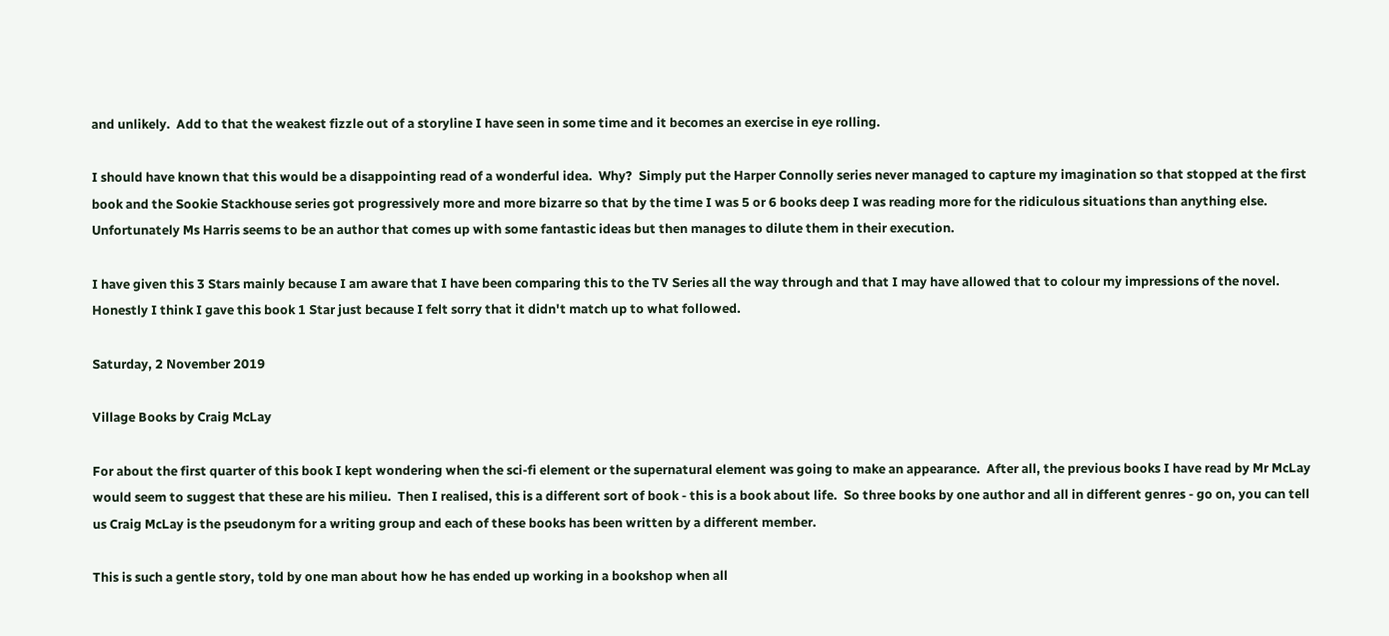and unlikely.  Add to that the weakest fizzle out of a storyline I have seen in some time and it becomes an exercise in eye rolling.

I should have known that this would be a disappointing read of a wonderful idea.  Why?  Simply put the Harper Connolly series never managed to capture my imagination so that stopped at the first book and the Sookie Stackhouse series got progressively more and more bizarre so that by the time I was 5 or 6 books deep I was reading more for the ridiculous situations than anything else.  Unfortunately Ms Harris seems to be an author that comes up with some fantastic ideas but then manages to dilute them in their execution.

I have given this 3 Stars mainly because I am aware that I have been comparing this to the TV Series all the way through and that I may have allowed that to colour my impressions of the novel.  Honestly I think I gave this book 1 Star just because I felt sorry that it didn't match up to what followed.

Saturday, 2 November 2019

Village Books by Craig McLay

For about the first quarter of this book I kept wondering when the sci-fi element or the supernatural element was going to make an appearance.  After all, the previous books I have read by Mr McLay would seem to suggest that these are his milieu.  Then I realised, this is a different sort of book - this is a book about life.  So three books by one author and all in different genres - go on, you can tell us Craig McLay is the pseudonym for a writing group and each of these books has been written by a different member.

This is such a gentle story, told by one man about how he has ended up working in a bookshop when all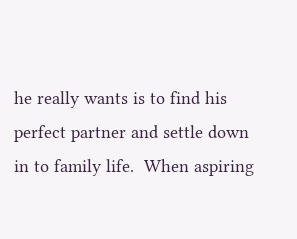he really wants is to find his perfect partner and settle down in to family life.  When aspiring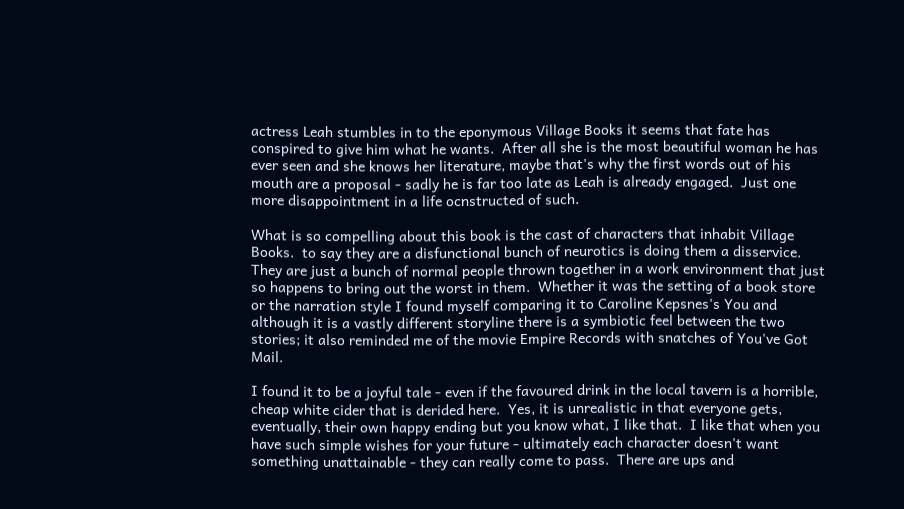actress Leah stumbles in to the eponymous Village Books it seems that fate has conspired to give him what he wants.  After all she is the most beautiful woman he has ever seen and she knows her literature, maybe that's why the first words out of his mouth are a proposal - sadly he is far too late as Leah is already engaged.  Just one more disappointment in a life ocnstructed of such.

What is so compelling about this book is the cast of characters that inhabit Village Books.  to say they are a disfunctional bunch of neurotics is doing them a disservice.  They are just a bunch of normal people thrown together in a work environment that just so happens to bring out the worst in them.  Whether it was the setting of a book store or the narration style I found myself comparing it to Caroline Kepsnes's You and although it is a vastly different storyline there is a symbiotic feel between the two stories; it also reminded me of the movie Empire Records with snatches of You've Got Mail.

I found it to be a joyful tale - even if the favoured drink in the local tavern is a horrible, cheap white cider that is derided here.  Yes, it is unrealistic in that everyone gets, eventually, their own happy ending but you know what, I like that.  I like that when you have such simple wishes for your future - ultimately each character doesn't want something unattainable - they can really come to pass.  There are ups and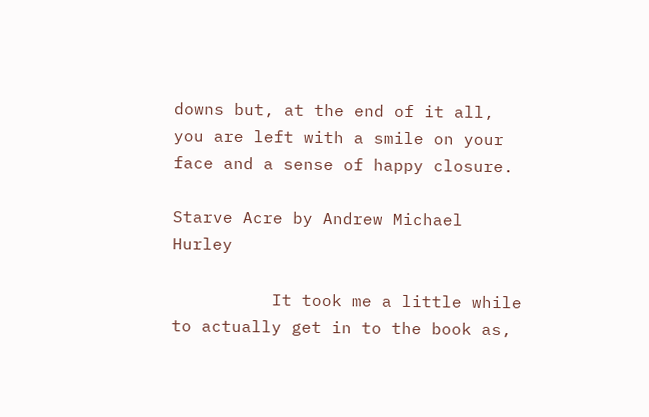downs but, at the end of it all, you are left with a smile on your face and a sense of happy closure.

Starve Acre by Andrew Michael Hurley

          It took me a little while to actually get in to the book as,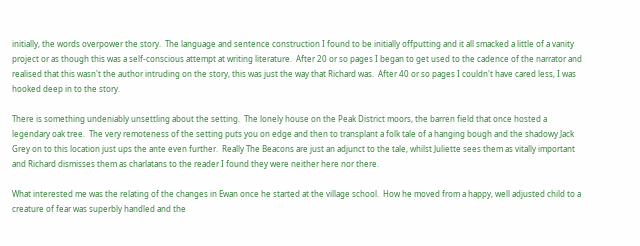initially, the words overpower the story.  The language and sentence construction I found to be initially offputting and it all smacked a little of a vanity project or as though this was a self-conscious attempt at writing literature.  After 20 or so pages I began to get used to the cadence of the narrator and realised that this wasn't the author intruding on the story, this was just the way that Richard was.  After 40 or so pages I couldn't have cared less, I was hooked deep in to the story.

There is something undeniably unsettling about the setting.  The lonely house on the Peak District moors, the barren field that once hosted a legendary oak tree.  The very remoteness of the setting puts you on edge and then to transplant a folk tale of a hanging bough and the shadowy Jack Grey on to this location just ups the ante even further.  Really The Beacons are just an adjunct to the tale, whilst Juliette sees them as vitally important and Richard dismisses them as charlatans to the reader I found they were neither here nor there.

What interested me was the relating of the changes in Ewan once he started at the village school.  How he moved from a happy, well adjusted child to a creature of fear was superbly handled and the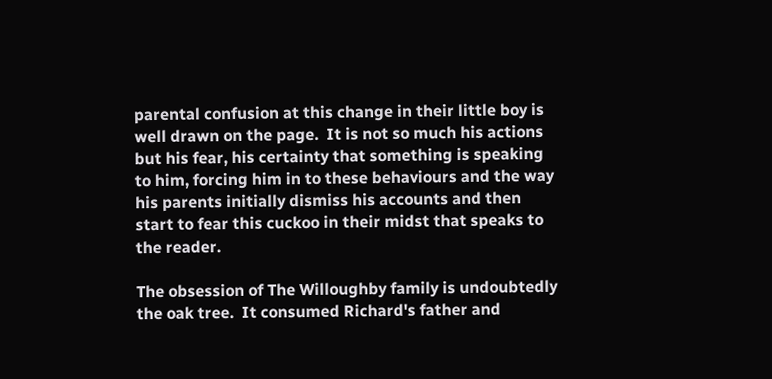parental confusion at this change in their little boy is well drawn on the page.  It is not so much his actions but his fear, his certainty that something is speaking to him, forcing him in to these behaviours and the way his parents initially dismiss his accounts and then start to fear this cuckoo in their midst that speaks to the reader.

The obsession of The Willoughby family is undoubtedly the oak tree.  It consumed Richard's father and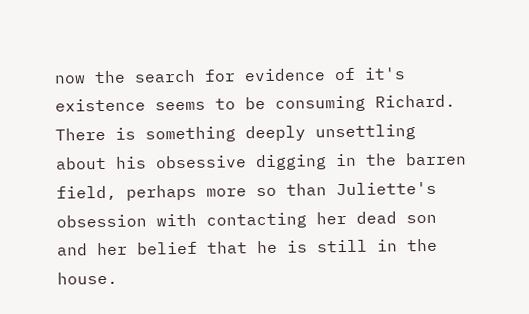now the search for evidence of it's existence seems to be consuming Richard.  There is something deeply unsettling about his obsessive digging in the barren field, perhaps more so than Juliette's obsession with contacting her dead son and her belief that he is still in the house.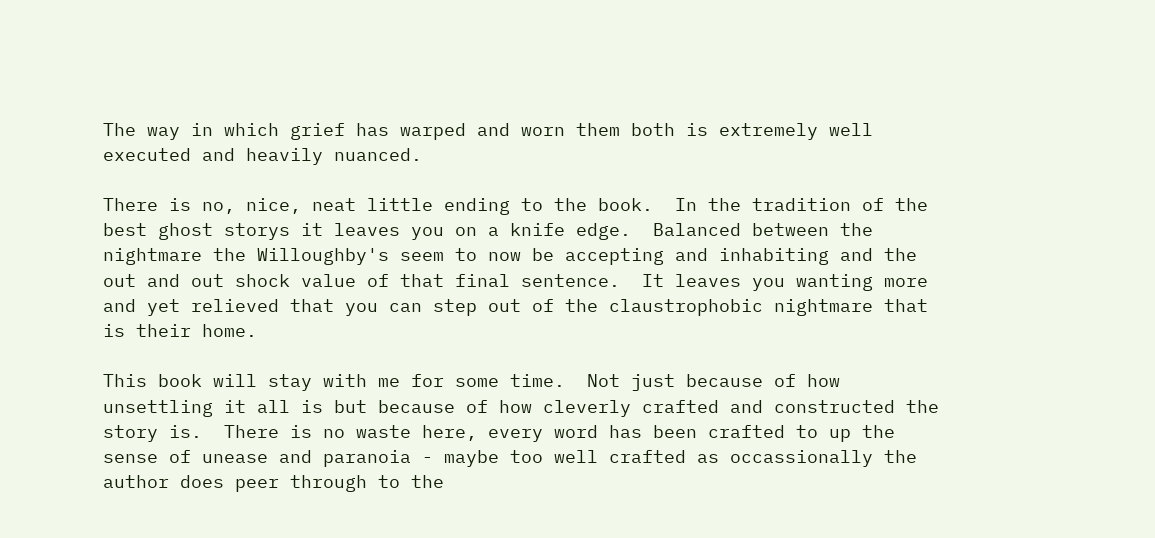The way in which grief has warped and worn them both is extremely well executed and heavily nuanced.

There is no, nice, neat little ending to the book.  In the tradition of the best ghost storys it leaves you on a knife edge.  Balanced between the nightmare the Willoughby's seem to now be accepting and inhabiting and the out and out shock value of that final sentence.  It leaves you wanting more and yet relieved that you can step out of the claustrophobic nightmare that is their home.

This book will stay with me for some time.  Not just because of how unsettling it all is but because of how cleverly crafted and constructed the story is.  There is no waste here, every word has been crafted to up the sense of unease and paranoia - maybe too well crafted as occassionally the author does peer through to the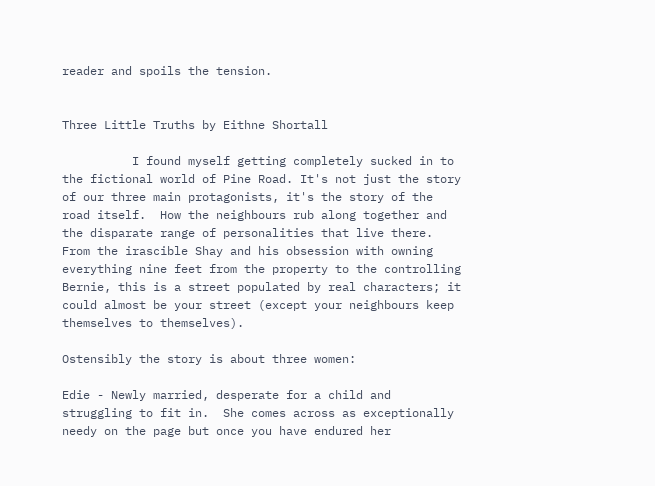reader and spoils the tension.


Three Little Truths by Eithne Shortall

          I found myself getting completely sucked in to the fictional world of Pine Road. It's not just the story of our three main protagonists, it's the story of the road itself.  How the neighbours rub along together and the disparate range of personalities that live there.  From the irascible Shay and his obsession with owning everything nine feet from the property to the controlling Bernie, this is a street populated by real characters; it could almost be your street (except your neighbours keep themselves to themselves).

Ostensibly the story is about three women:

Edie - Newly married, desperate for a child and struggling to fit in.  She comes across as exceptionally needy on the page but once you have endured her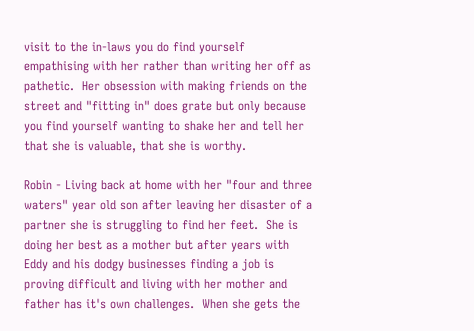visit to the in-laws you do find yourself empathising with her rather than writing her off as pathetic.  Her obsession with making friends on the street and "fitting in" does grate but only because you find yourself wanting to shake her and tell her that she is valuable, that she is worthy.

Robin - Living back at home with her "four and three waters" year old son after leaving her disaster of a partner she is struggling to find her feet.  She is doing her best as a mother but after years with Eddy and his dodgy businesses finding a job is proving difficult and living with her mother and father has it's own challenges.  When she gets the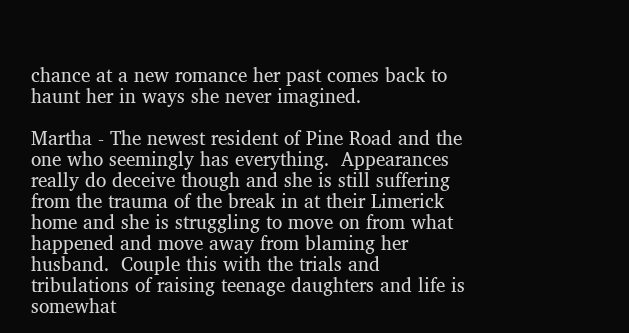chance at a new romance her past comes back to haunt her in ways she never imagined.

Martha - The newest resident of Pine Road and the one who seemingly has everything.  Appearances really do deceive though and she is still suffering from the trauma of the break in at their Limerick home and she is struggling to move on from what happened and move away from blaming her husband.  Couple this with the trials and tribulations of raising teenage daughters and life is somewhat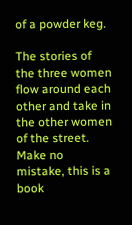of a powder keg.

The stories of the three women flow around each other and take in the other women of the street.  Make no mistake, this is a book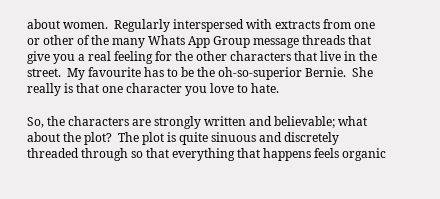about women.  Regularly interspersed with extracts from one or other of the many Whats App Group message threads that give you a real feeling for the other characters that live in the street.  My favourite has to be the oh-so-superior Bernie.  She really is that one character you love to hate.

So, the characters are strongly written and believable; what about the plot?  The plot is quite sinuous and discretely threaded through so that everything that happens feels organic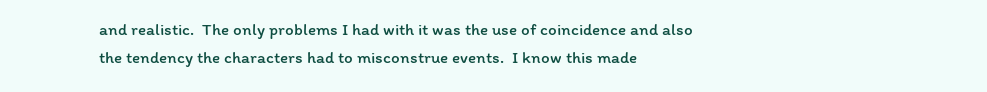and realistic.  The only problems I had with it was the use of coincidence and also the tendency the characters had to misconstrue events.  I know this made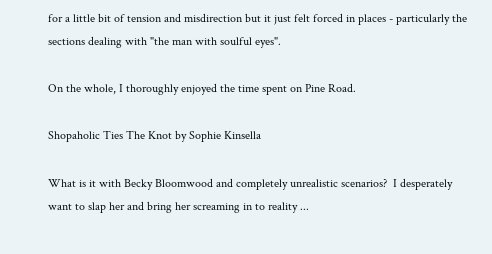for a little bit of tension and misdirection but it just felt forced in places - particularly the sections dealing with "the man with soulful eyes".

On the whole, I thoroughly enjoyed the time spent on Pine Road.

Shopaholic Ties The Knot by Sophie Kinsella

What is it with Becky Bloomwood and completely unrealistic scenarios?  I desperately want to slap her and bring her screaming in to reality ...